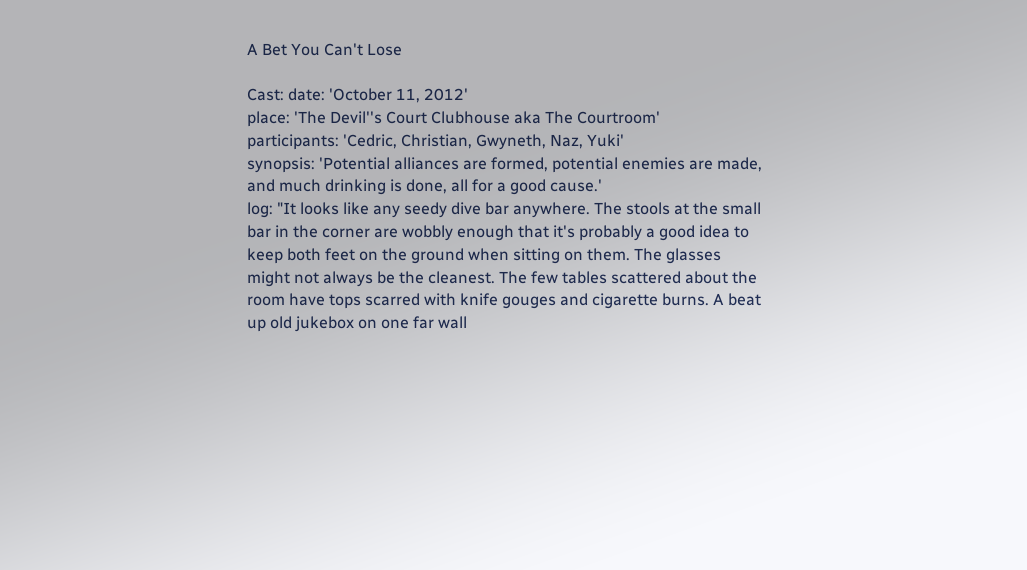A Bet You Can't Lose

Cast: date: 'October 11, 2012'
place: 'The Devil''s Court Clubhouse aka The Courtroom'
participants: 'Cedric, Christian, Gwyneth, Naz, Yuki'
synopsis: 'Potential alliances are formed, potential enemies are made, and much drinking is done, all for a good cause.'
log: "It looks like any seedy dive bar anywhere. The stools at the small bar in the corner are wobbly enough that it's probably a good idea to keep both feet on the ground when sitting on them. The glasses might not always be the cleanest. The few tables scattered about the room have tops scarred with knife gouges and cigarette burns. A beat up old jukebox on one far wall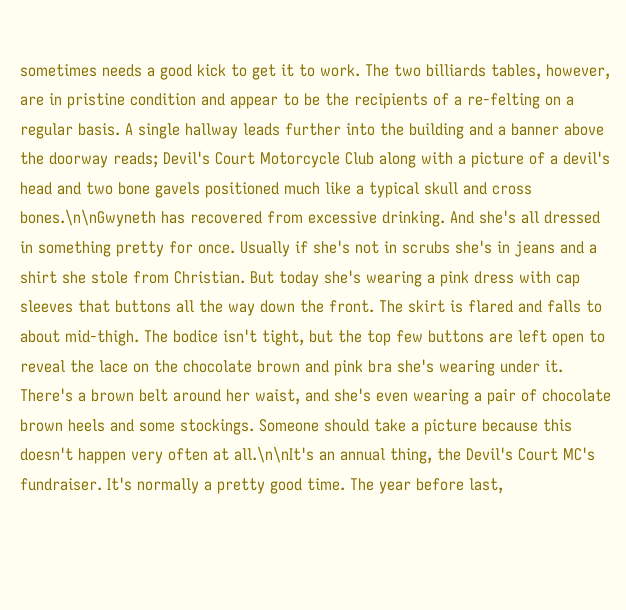sometimes needs a good kick to get it to work. The two billiards tables, however, are in pristine condition and appear to be the recipients of a re-felting on a regular basis. A single hallway leads further into the building and a banner above the doorway reads; Devil's Court Motorcycle Club along with a picture of a devil's head and two bone gavels positioned much like a typical skull and cross bones.\n\nGwyneth has recovered from excessive drinking. And she's all dressed in something pretty for once. Usually if she's not in scrubs she's in jeans and a shirt she stole from Christian. But today she's wearing a pink dress with cap sleeves that buttons all the way down the front. The skirt is flared and falls to about mid-thigh. The bodice isn't tight, but the top few buttons are left open to reveal the lace on the chocolate brown and pink bra she's wearing under it. There's a brown belt around her waist, and she's even wearing a pair of chocolate brown heels and some stockings. Someone should take a picture because this doesn't happen very often at all.\n\nIt's an annual thing, the Devil's Court MC's fundraiser. It's normally a pretty good time. The year before last,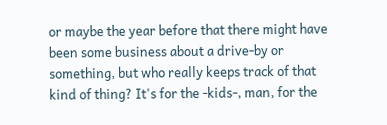or maybe the year before that there might have been some business about a drive-by or something, but who really keeps track of that kind of thing? It's for the -kids-, man, for the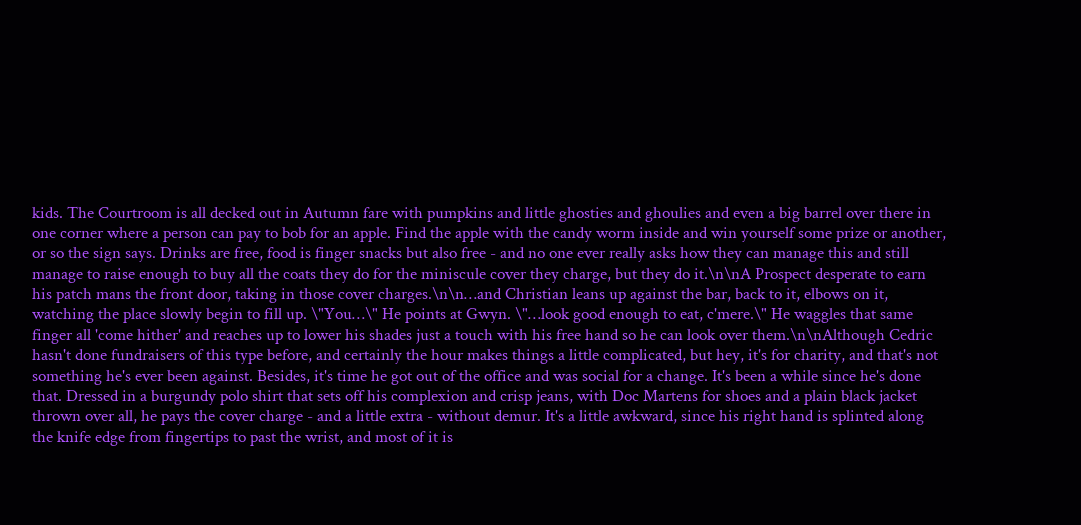kids. The Courtroom is all decked out in Autumn fare with pumpkins and little ghosties and ghoulies and even a big barrel over there in one corner where a person can pay to bob for an apple. Find the apple with the candy worm inside and win yourself some prize or another, or so the sign says. Drinks are free, food is finger snacks but also free - and no one ever really asks how they can manage this and still manage to raise enough to buy all the coats they do for the miniscule cover they charge, but they do it.\n\nA Prospect desperate to earn his patch mans the front door, taking in those cover charges.\n\n…and Christian leans up against the bar, back to it, elbows on it, watching the place slowly begin to fill up. \"You…\" He points at Gwyn. \"…look good enough to eat, c'mere.\" He waggles that same finger all 'come hither' and reaches up to lower his shades just a touch with his free hand so he can look over them.\n\nAlthough Cedric hasn't done fundraisers of this type before, and certainly the hour makes things a little complicated, but hey, it's for charity, and that's not something he's ever been against. Besides, it's time he got out of the office and was social for a change. It's been a while since he's done that. Dressed in a burgundy polo shirt that sets off his complexion and crisp jeans, with Doc Martens for shoes and a plain black jacket thrown over all, he pays the cover charge - and a little extra - without demur. It's a little awkward, since his right hand is splinted along the knife edge from fingertips to past the wrist, and most of it is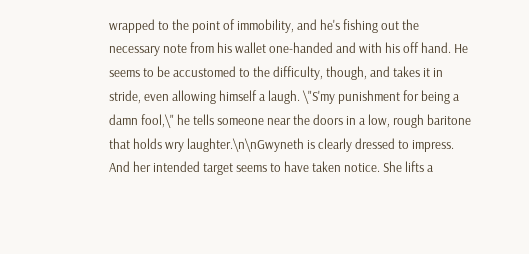wrapped to the point of immobility, and he's fishing out the necessary note from his wallet one-handed and with his off hand. He seems to be accustomed to the difficulty, though, and takes it in stride, even allowing himself a laugh. \"S'my punishment for being a damn fool,\" he tells someone near the doors in a low, rough baritone that holds wry laughter.\n\nGwyneth is clearly dressed to impress. And her intended target seems to have taken notice. She lifts a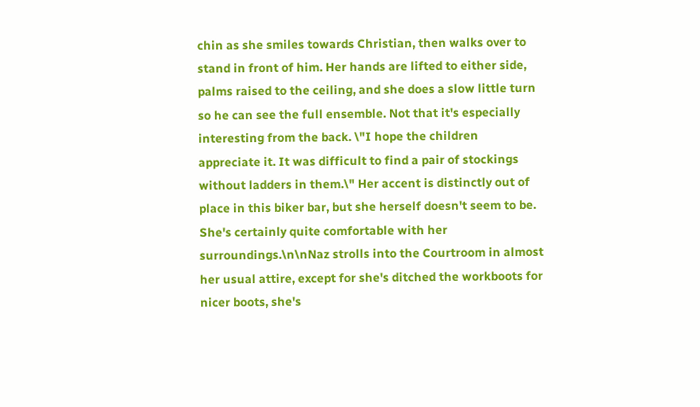chin as she smiles towards Christian, then walks over to stand in front of him. Her hands are lifted to either side, palms raised to the ceiling, and she does a slow little turn so he can see the full ensemble. Not that it's especially interesting from the back. \"I hope the children appreciate it. It was difficult to find a pair of stockings without ladders in them.\" Her accent is distinctly out of place in this biker bar, but she herself doesn't seem to be. She's certainly quite comfortable with her surroundings.\n\nNaz strolls into the Courtroom in almost her usual attire, except for she's ditched the workboots for nicer boots, she's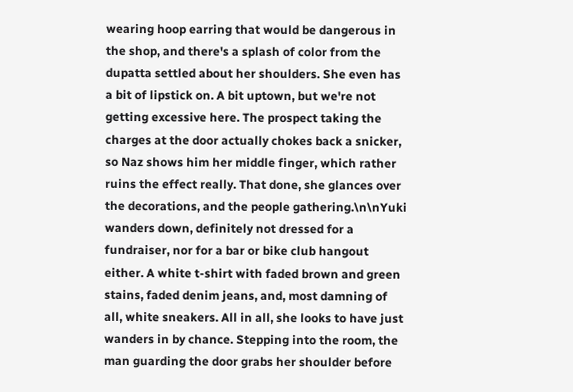wearing hoop earring that would be dangerous in the shop, and there's a splash of color from the dupatta settled about her shoulders. She even has a bit of lipstick on. A bit uptown, but we're not getting excessive here. The prospect taking the charges at the door actually chokes back a snicker, so Naz shows him her middle finger, which rather ruins the effect really. That done, she glances over the decorations, and the people gathering.\n\nYuki wanders down, definitely not dressed for a fundraiser, nor for a bar or bike club hangout either. A white t-shirt with faded brown and green stains, faded denim jeans, and, most damning of all, white sneakers. All in all, she looks to have just wanders in by chance. Stepping into the room, the man guarding the door grabs her shoulder before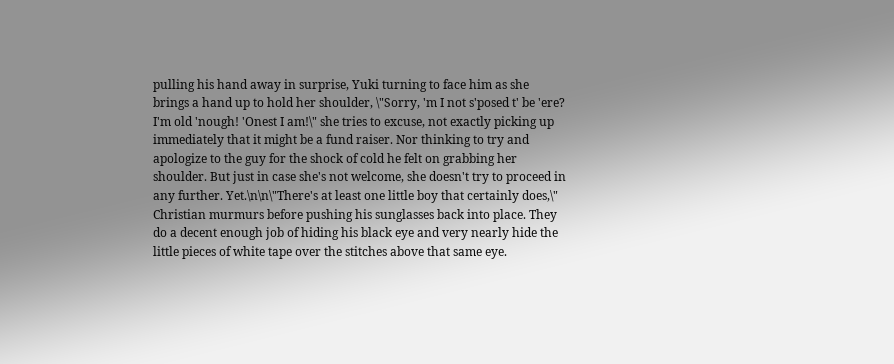pulling his hand away in surprise, Yuki turning to face him as she brings a hand up to hold her shoulder, \"Sorry, 'm I not s'posed t' be 'ere? I'm old 'nough! 'Onest I am!\" she tries to excuse, not exactly picking up immediately that it might be a fund raiser. Nor thinking to try and apologize to the guy for the shock of cold he felt on grabbing her shoulder. But just in case she's not welcome, she doesn't try to proceed in any further. Yet.\n\n\"There's at least one little boy that certainly does,\" Christian murmurs before pushing his sunglasses back into place. They do a decent enough job of hiding his black eye and very nearly hide the little pieces of white tape over the stitches above that same eye.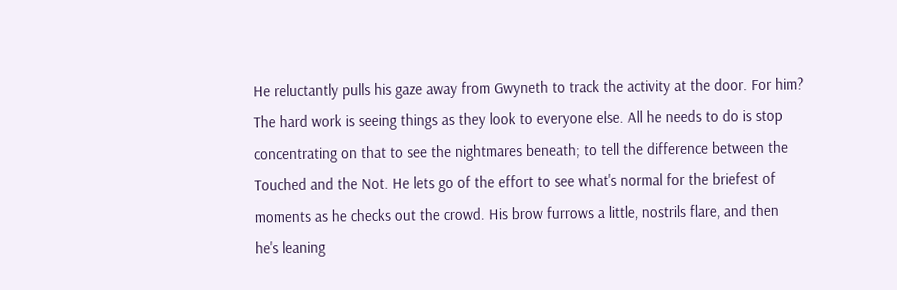He reluctantly pulls his gaze away from Gwyneth to track the activity at the door. For him? The hard work is seeing things as they look to everyone else. All he needs to do is stop concentrating on that to see the nightmares beneath; to tell the difference between the Touched and the Not. He lets go of the effort to see what's normal for the briefest of moments as he checks out the crowd. His brow furrows a little, nostrils flare, and then he's leaning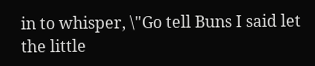in to whisper, \"Go tell Buns I said let the little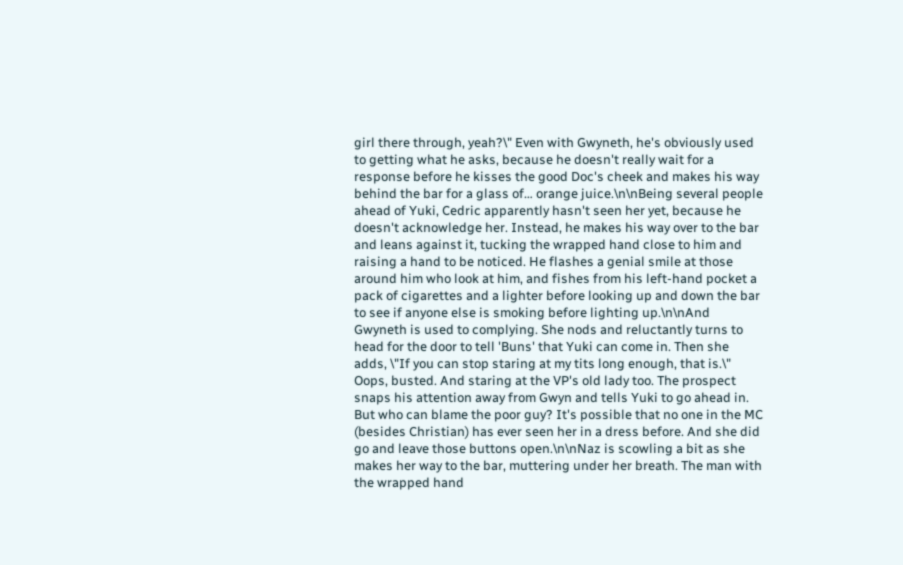girl there through, yeah?\" Even with Gwyneth, he's obviously used to getting what he asks, because he doesn't really wait for a response before he kisses the good Doc's cheek and makes his way behind the bar for a glass of… orange juice.\n\nBeing several people ahead of Yuki, Cedric apparently hasn't seen her yet, because he doesn't acknowledge her. Instead, he makes his way over to the bar and leans against it, tucking the wrapped hand close to him and raising a hand to be noticed. He flashes a genial smile at those around him who look at him, and fishes from his left-hand pocket a pack of cigarettes and a lighter before looking up and down the bar to see if anyone else is smoking before lighting up.\n\nAnd Gwyneth is used to complying. She nods and reluctantly turns to head for the door to tell 'Buns' that Yuki can come in. Then she adds, \"If you can stop staring at my tits long enough, that is.\" Oops, busted. And staring at the VP's old lady too. The prospect snaps his attention away from Gwyn and tells Yuki to go ahead in. But who can blame the poor guy? It's possible that no one in the MC (besides Christian) has ever seen her in a dress before. And she did go and leave those buttons open.\n\nNaz is scowling a bit as she makes her way to the bar, muttering under her breath. The man with the wrapped hand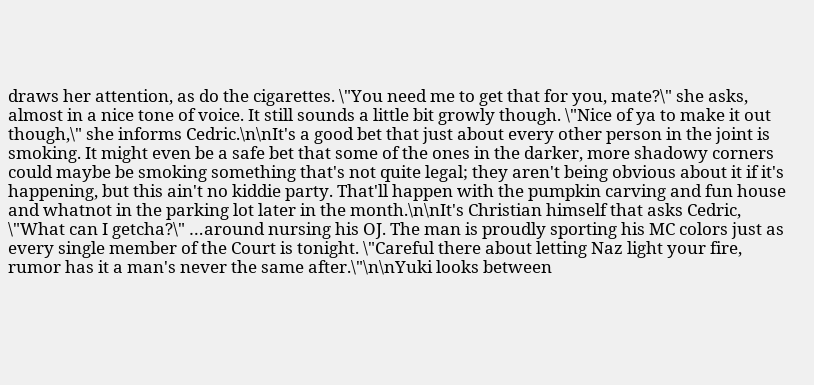draws her attention, as do the cigarettes. \"You need me to get that for you, mate?\" she asks, almost in a nice tone of voice. It still sounds a little bit growly though. \"Nice of ya to make it out though,\" she informs Cedric.\n\nIt's a good bet that just about every other person in the joint is smoking. It might even be a safe bet that some of the ones in the darker, more shadowy corners could maybe be smoking something that's not quite legal; they aren't being obvious about it if it's happening, but this ain't no kiddie party. That'll happen with the pumpkin carving and fun house and whatnot in the parking lot later in the month.\n\nIt's Christian himself that asks Cedric, \"What can I getcha?\" …around nursing his OJ. The man is proudly sporting his MC colors just as every single member of the Court is tonight. \"Careful there about letting Naz light your fire, rumor has it a man's never the same after.\"\n\nYuki looks between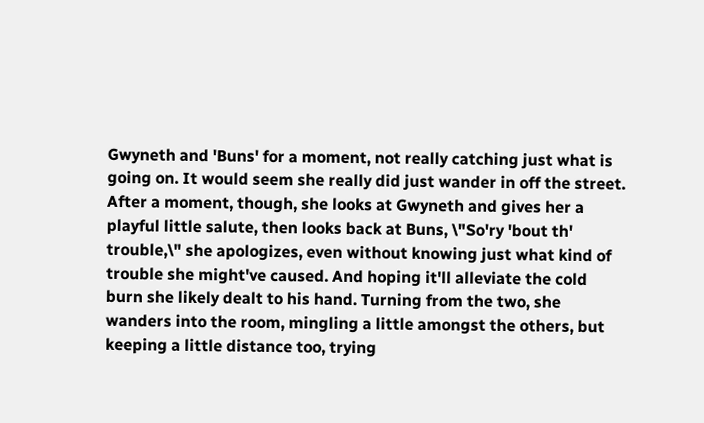Gwyneth and 'Buns' for a moment, not really catching just what is going on. It would seem she really did just wander in off the street. After a moment, though, she looks at Gwyneth and gives her a playful little salute, then looks back at Buns, \"So'ry 'bout th' trouble,\" she apologizes, even without knowing just what kind of trouble she might've caused. And hoping it'll alleviate the cold burn she likely dealt to his hand. Turning from the two, she wanders into the room, mingling a little amongst the others, but keeping a little distance too, trying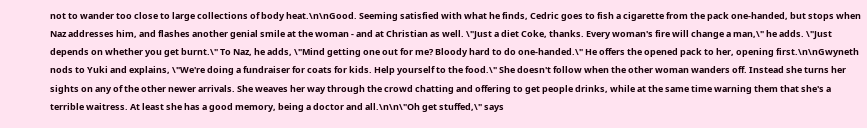not to wander too close to large collections of body heat.\n\nGood. Seeming satisfied with what he finds, Cedric goes to fish a cigarette from the pack one-handed, but stops when Naz addresses him, and flashes another genial smile at the woman - and at Christian as well. \"Just a diet Coke, thanks. Every woman's fire will change a man,\" he adds. \"Just depends on whether you get burnt.\" To Naz, he adds, \"Mind getting one out for me? Bloody hard to do one-handed.\" He offers the opened pack to her, opening first.\n\nGwyneth nods to Yuki and explains, \"We're doing a fundraiser for coats for kids. Help yourself to the food.\" She doesn't follow when the other woman wanders off. Instead she turns her sights on any of the other newer arrivals. She weaves her way through the crowd chatting and offering to get people drinks, while at the same time warning them that she's a terrible waitress. At least she has a good memory, being a doctor and all.\n\n\"Oh get stuffed,\" says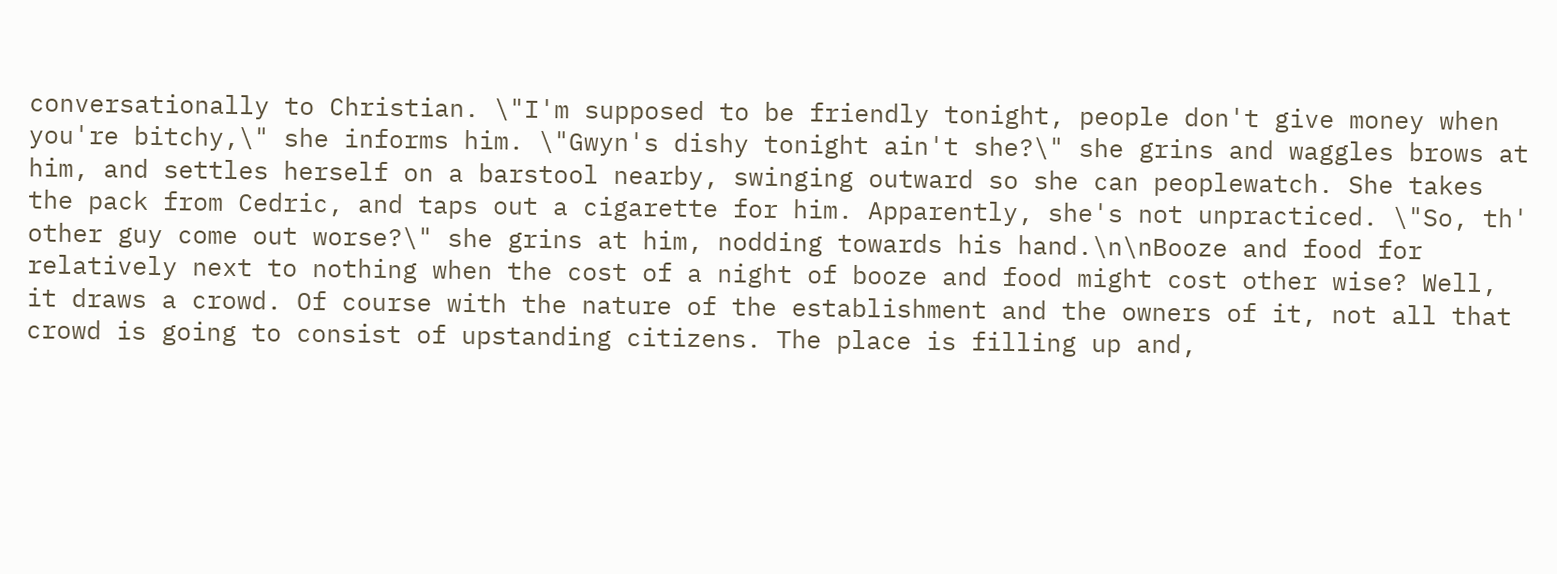conversationally to Christian. \"I'm supposed to be friendly tonight, people don't give money when you're bitchy,\" she informs him. \"Gwyn's dishy tonight ain't she?\" she grins and waggles brows at him, and settles herself on a barstool nearby, swinging outward so she can peoplewatch. She takes the pack from Cedric, and taps out a cigarette for him. Apparently, she's not unpracticed. \"So, th' other guy come out worse?\" she grins at him, nodding towards his hand.\n\nBooze and food for relatively next to nothing when the cost of a night of booze and food might cost other wise? Well, it draws a crowd. Of course with the nature of the establishment and the owners of it, not all that crowd is going to consist of upstanding citizens. The place is filling up and,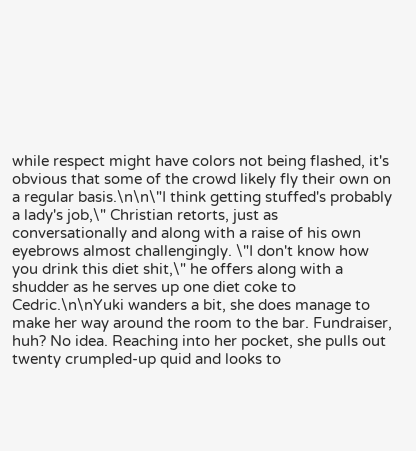while respect might have colors not being flashed, it's obvious that some of the crowd likely fly their own on a regular basis.\n\n\"I think getting stuffed's probably a lady's job,\" Christian retorts, just as conversationally and along with a raise of his own eyebrows almost challengingly. \"I don't know how you drink this diet shit,\" he offers along with a shudder as he serves up one diet coke to Cedric.\n\nYuki wanders a bit, she does manage to make her way around the room to the bar. Fundraiser, huh? No idea. Reaching into her pocket, she pulls out twenty crumpled-up quid and looks to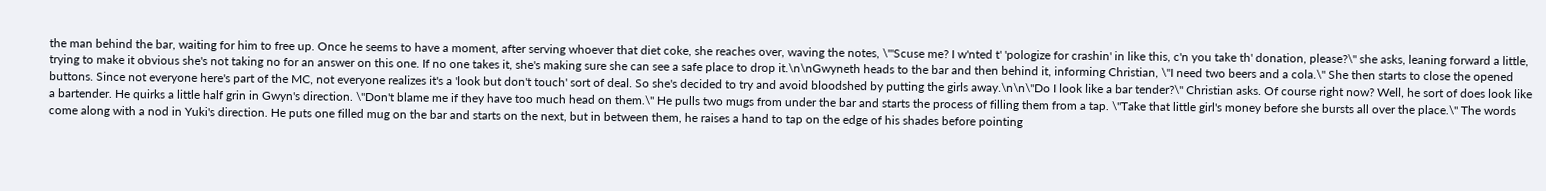the man behind the bar, waiting for him to free up. Once he seems to have a moment, after serving whoever that diet coke, she reaches over, waving the notes, \"'Scuse me? I w'nted t' 'pologize for crashin' in like this, c'n you take th' donation, please?\" she asks, leaning forward a little, trying to make it obvious she's not taking no for an answer on this one. If no one takes it, she's making sure she can see a safe place to drop it.\n\nGwyneth heads to the bar and then behind it, informing Christian, \"I need two beers and a cola.\" She then starts to close the opened buttons. Since not everyone here's part of the MC, not everyone realizes it's a 'look but don't touch' sort of deal. So she's decided to try and avoid bloodshed by putting the girls away.\n\n\"Do I look like a bar tender?\" Christian asks. Of course right now? Well, he sort of does look like a bartender. He quirks a little half grin in Gwyn's direction. \"Don't blame me if they have too much head on them.\" He pulls two mugs from under the bar and starts the process of filling them from a tap. \"Take that little girl's money before she bursts all over the place.\" The words come along with a nod in Yuki's direction. He puts one filled mug on the bar and starts on the next, but in between them, he raises a hand to tap on the edge of his shades before pointing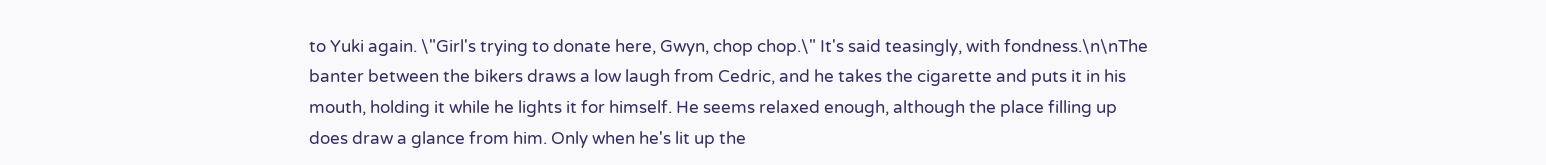to Yuki again. \"Girl's trying to donate here, Gwyn, chop chop.\" It's said teasingly, with fondness.\n\nThe banter between the bikers draws a low laugh from Cedric, and he takes the cigarette and puts it in his mouth, holding it while he lights it for himself. He seems relaxed enough, although the place filling up does draw a glance from him. Only when he's lit up the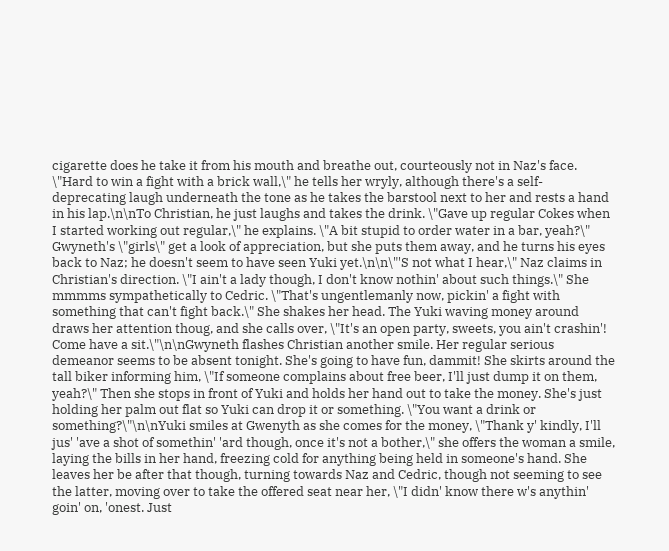cigarette does he take it from his mouth and breathe out, courteously not in Naz's face. \"Hard to win a fight with a brick wall,\" he tells her wryly, although there's a self-deprecating laugh underneath the tone as he takes the barstool next to her and rests a hand in his lap.\n\nTo Christian, he just laughs and takes the drink. \"Gave up regular Cokes when I started working out regular,\" he explains. \"A bit stupid to order water in a bar, yeah?\" Gwyneth's \"girls\" get a look of appreciation, but she puts them away, and he turns his eyes back to Naz; he doesn't seem to have seen Yuki yet.\n\n\"'S not what I hear,\" Naz claims in Christian's direction. \"I ain't a lady though, I don't know nothin' about such things.\" She mmmms sympathetically to Cedric. \"That's ungentlemanly now, pickin' a fight with something that can't fight back.\" She shakes her head. The Yuki waving money around draws her attention thoug, and she calls over, \"It's an open party, sweets, you ain't crashin'! Come have a sit.\"\n\nGwyneth flashes Christian another smile. Her regular serious demeanor seems to be absent tonight. She's going to have fun, dammit! She skirts around the tall biker informing him, \"If someone complains about free beer, I'll just dump it on them, yeah?\" Then she stops in front of Yuki and holds her hand out to take the money. She's just holding her palm out flat so Yuki can drop it or something. \"You want a drink or something?\"\n\nYuki smiles at Gwenyth as she comes for the money, \"Thank y' kindly, I'll jus' 'ave a shot of somethin' 'ard though, once it's not a bother,\" she offers the woman a smile, laying the bills in her hand, freezing cold for anything being held in someone's hand. She leaves her be after that though, turning towards Naz and Cedric, though not seeming to see the latter, moving over to take the offered seat near her, \"I didn' know there w's anythin' goin' on, 'onest. Just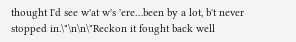thought I'd see w'at w's 'ere…been by a lot, b't never stopped in.\"\n\n\"Reckon it fought back well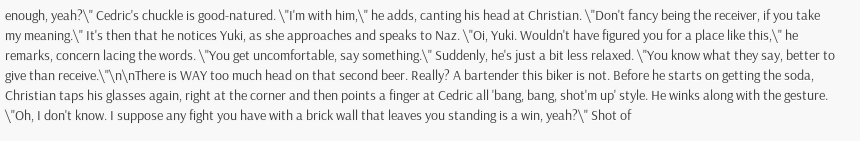enough, yeah?\" Cedric's chuckle is good-natured. \"I'm with him,\" he adds, canting his head at Christian. \"Don't fancy being the receiver, if you take my meaning.\" It's then that he notices Yuki, as she approaches and speaks to Naz. \"Oi, Yuki. Wouldn't have figured you for a place like this,\" he remarks, concern lacing the words. \"You get uncomfortable, say something.\" Suddenly, he's just a bit less relaxed. \"You know what they say, better to give than receive.\"\n\nThere is WAY too much head on that second beer. Really? A bartender this biker is not. Before he starts on getting the soda, Christian taps his glasses again, right at the corner and then points a finger at Cedric all 'bang, bang, shot'm up' style. He winks along with the gesture. \"Oh, I don't know. I suppose any fight you have with a brick wall that leaves you standing is a win, yeah?\" Shot of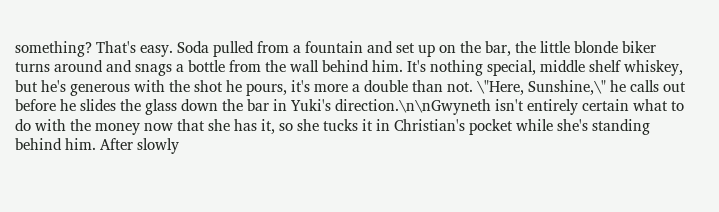something? That's easy. Soda pulled from a fountain and set up on the bar, the little blonde biker turns around and snags a bottle from the wall behind him. It's nothing special, middle shelf whiskey, but he's generous with the shot he pours, it's more a double than not. \"Here, Sunshine,\" he calls out before he slides the glass down the bar in Yuki's direction.\n\nGwyneth isn't entirely certain what to do with the money now that she has it, so she tucks it in Christian's pocket while she's standing behind him. After slowly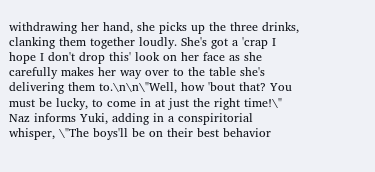withdrawing her hand, she picks up the three drinks, clanking them together loudly. She's got a 'crap I hope I don't drop this' look on her face as she carefully makes her way over to the table she's delivering them to.\n\n\"Well, how 'bout that? You must be lucky, to come in at just the right time!\" Naz informs Yuki, adding in a conspiritorial whisper, \"The boys'll be on their best behavior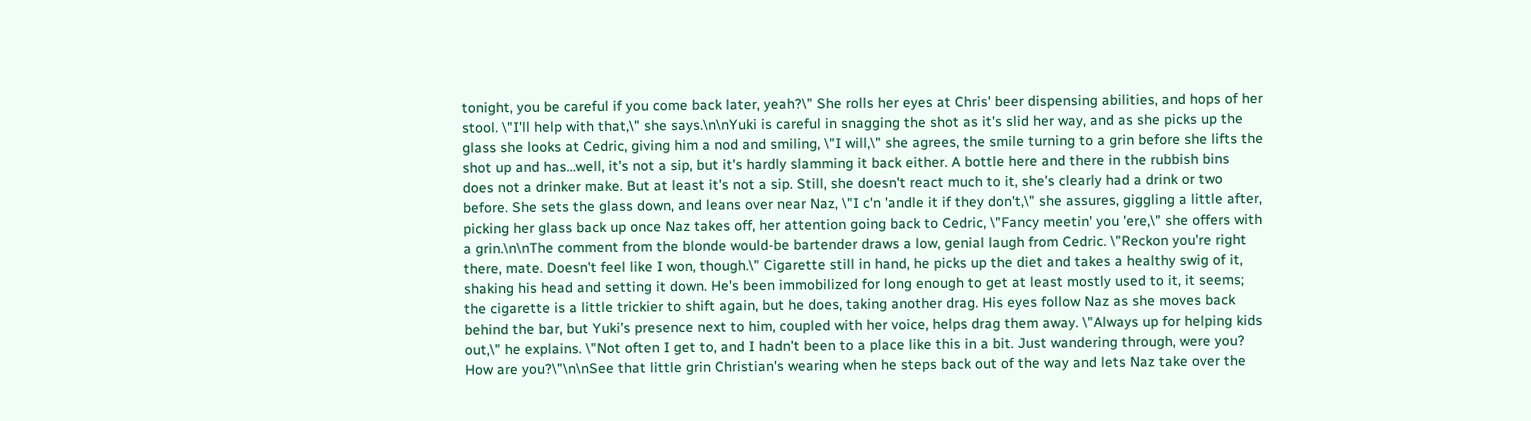tonight, you be careful if you come back later, yeah?\" She rolls her eyes at Chris' beer dispensing abilities, and hops of her stool. \"I'll help with that,\" she says.\n\nYuki is careful in snagging the shot as it's slid her way, and as she picks up the glass she looks at Cedric, giving him a nod and smiling, \"I will,\" she agrees, the smile turning to a grin before she lifts the shot up and has…well, it's not a sip, but it's hardly slamming it back either. A bottle here and there in the rubbish bins does not a drinker make. But at least it's not a sip. Still, she doesn't react much to it, she's clearly had a drink or two before. She sets the glass down, and leans over near Naz, \"I c'n 'andle it if they don't,\" she assures, giggling a little after, picking her glass back up once Naz takes off, her attention going back to Cedric, \"Fancy meetin' you 'ere,\" she offers with a grin.\n\nThe comment from the blonde would-be bartender draws a low, genial laugh from Cedric. \"Reckon you're right there, mate. Doesn't feel like I won, though.\" Cigarette still in hand, he picks up the diet and takes a healthy swig of it, shaking his head and setting it down. He's been immobilized for long enough to get at least mostly used to it, it seems; the cigarette is a little trickier to shift again, but he does, taking another drag. His eyes follow Naz as she moves back behind the bar, but Yuki's presence next to him, coupled with her voice, helps drag them away. \"Always up for helping kids out,\" he explains. \"Not often I get to, and I hadn't been to a place like this in a bit. Just wandering through, were you? How are you?\"\n\nSee that little grin Christian's wearing when he steps back out of the way and lets Naz take over the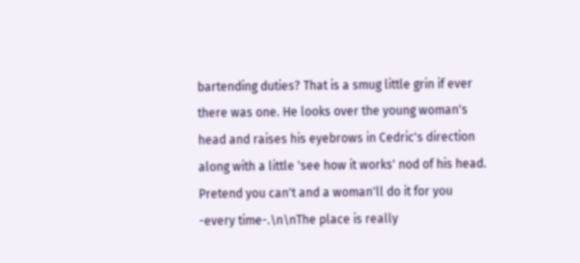bartending duties? That is a smug little grin if ever there was one. He looks over the young woman's head and raises his eyebrows in Cedric's direction along with a little 'see how it works' nod of his head. Pretend you can't and a woman'll do it for you -every time-.\n\nThe place is really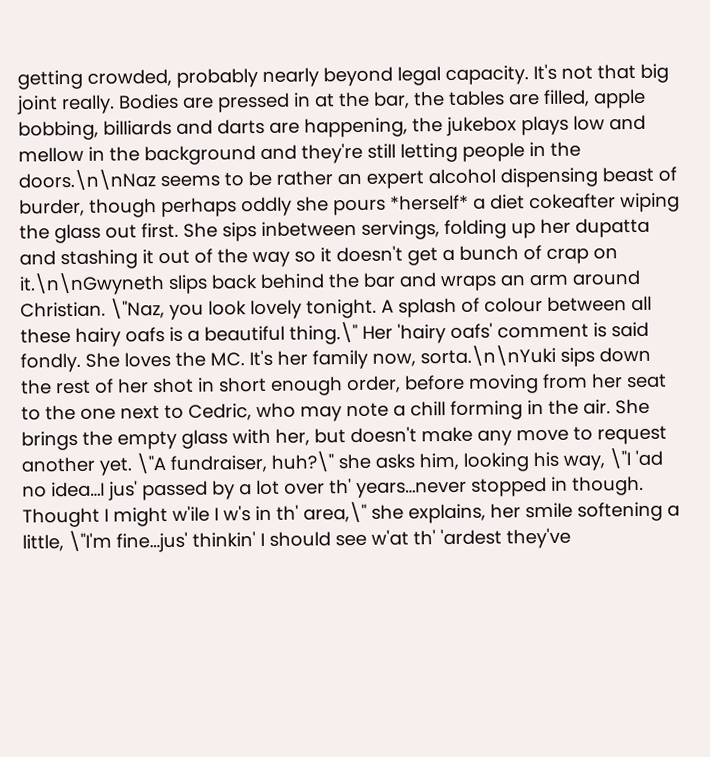getting crowded, probably nearly beyond legal capacity. It's not that big joint really. Bodies are pressed in at the bar, the tables are filled, apple bobbing, billiards and darts are happening, the jukebox plays low and mellow in the background and they're still letting people in the doors.\n\nNaz seems to be rather an expert alcohol dispensing beast of burder, though perhaps oddly she pours *herself* a diet cokeafter wiping the glass out first. She sips inbetween servings, folding up her dupatta and stashing it out of the way so it doesn't get a bunch of crap on it.\n\nGwyneth slips back behind the bar and wraps an arm around Christian. \"Naz, you look lovely tonight. A splash of colour between all these hairy oafs is a beautiful thing.\" Her 'hairy oafs' comment is said fondly. She loves the MC. It's her family now, sorta.\n\nYuki sips down the rest of her shot in short enough order, before moving from her seat to the one next to Cedric, who may note a chill forming in the air. She brings the empty glass with her, but doesn't make any move to request another yet. \"A fundraiser, huh?\" she asks him, looking his way, \"I 'ad no idea…I jus' passed by a lot over th' years…never stopped in though. Thought I might w'ile I w's in th' area,\" she explains, her smile softening a little, \"I'm fine…jus' thinkin' I should see w'at th' 'ardest they've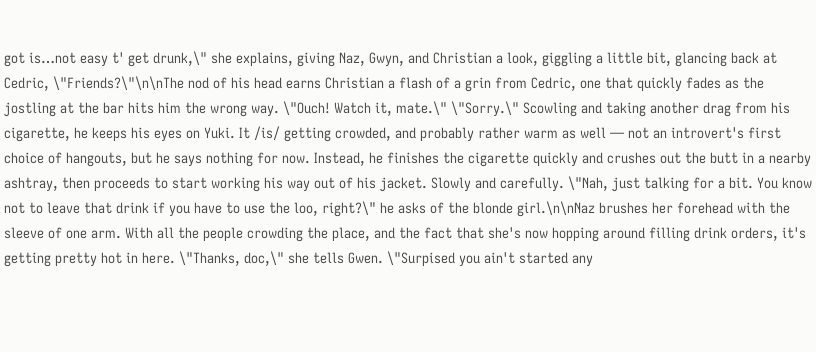got is…not easy t' get drunk,\" she explains, giving Naz, Gwyn, and Christian a look, giggling a little bit, glancing back at Cedric, \"Friends?\"\n\nThe nod of his head earns Christian a flash of a grin from Cedric, one that quickly fades as the jostling at the bar hits him the wrong way. \"Ouch! Watch it, mate.\" \"Sorry.\" Scowling and taking another drag from his cigarette, he keeps his eyes on Yuki. It /is/ getting crowded, and probably rather warm as well — not an introvert's first choice of hangouts, but he says nothing for now. Instead, he finishes the cigarette quickly and crushes out the butt in a nearby ashtray, then proceeds to start working his way out of his jacket. Slowly and carefully. \"Nah, just talking for a bit. You know not to leave that drink if you have to use the loo, right?\" he asks of the blonde girl.\n\nNaz brushes her forehead with the sleeve of one arm. With all the people crowding the place, and the fact that she's now hopping around filling drink orders, it's getting pretty hot in here. \"Thanks, doc,\" she tells Gwen. \"Surpised you ain't started any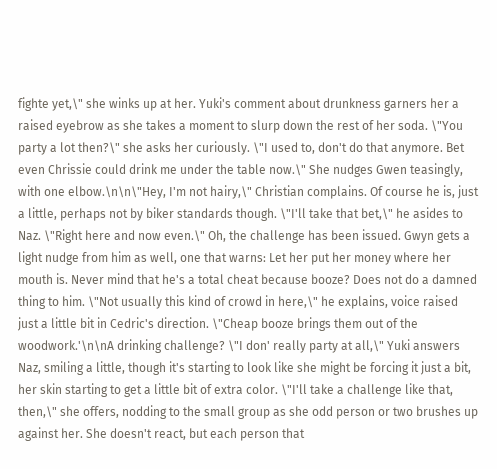fighte yet,\" she winks up at her. Yuki's comment about drunkness garners her a raised eyebrow as she takes a moment to slurp down the rest of her soda. \"You party a lot then?\" she asks her curiously. \"I used to, don't do that anymore. Bet even Chrissie could drink me under the table now.\" She nudges Gwen teasingly, with one elbow.\n\n\"Hey, I'm not hairy,\" Christian complains. Of course he is, just a little, perhaps not by biker standards though. \"I'll take that bet,\" he asides to Naz. \"Right here and now even.\" Oh, the challenge has been issued. Gwyn gets a light nudge from him as well, one that warns: Let her put her money where her mouth is. Never mind that he's a total cheat because booze? Does not do a damned thing to him. \"Not usually this kind of crowd in here,\" he explains, voice raised just a little bit in Cedric's direction. \"Cheap booze brings them out of the woodwork.'\n\nA drinking challenge? \"I don' really party at all,\" Yuki answers Naz, smiling a little, though it's starting to look like she might be forcing it just a bit, her skin starting to get a little bit of extra color. \"I'll take a challenge like that, then,\" she offers, nodding to the small group as she odd person or two brushes up against her. She doesn't react, but each person that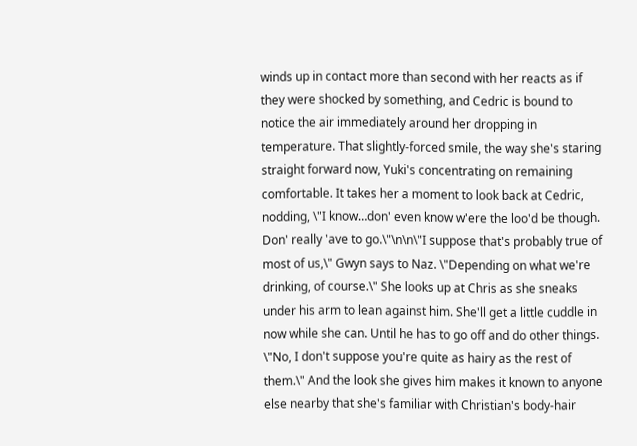winds up in contact more than second with her reacts as if they were shocked by something, and Cedric is bound to notice the air immediately around her dropping in temperature. That slightly-forced smile, the way she's staring straight forward now, Yuki's concentrating on remaining comfortable. It takes her a moment to look back at Cedric, nodding, \"I know…don' even know w'ere the loo'd be though. Don' really 'ave to go.\"\n\n\"I suppose that's probably true of most of us,\" Gwyn says to Naz. \"Depending on what we're drinking, of course.\" She looks up at Chris as she sneaks under his arm to lean against him. She'll get a little cuddle in now while she can. Until he has to go off and do other things. \"No, I don't suppose you're quite as hairy as the rest of them.\" And the look she gives him makes it known to anyone else nearby that she's familiar with Christian's body-hair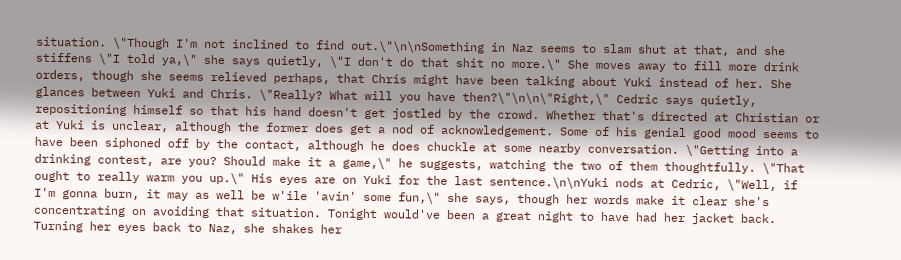situation. \"Though I'm not inclined to find out.\"\n\nSomething in Naz seems to slam shut at that, and she stiffens \"I told ya,\" she says quietly, \"I don't do that shit no more.\" She moves away to fill more drink orders, though she seems relieved perhaps, that Chris might have been talking about Yuki instead of her. She glances between Yuki and Chris. \"Really? What will you have then?\"\n\n\"Right,\" Cedric says quietly, repositioning himself so that his hand doesn't get jostled by the crowd. Whether that's directed at Christian or at Yuki is unclear, although the former does get a nod of acknowledgement. Some of his genial good mood seems to have been siphoned off by the contact, although he does chuckle at some nearby conversation. \"Getting into a drinking contest, are you? Should make it a game,\" he suggests, watching the two of them thoughtfully. \"That ought to really warm you up.\" His eyes are on Yuki for the last sentence.\n\nYuki nods at Cedric, \"Well, if I'm gonna burn, it may as well be w'ile 'avin' some fun,\" she says, though her words make it clear she's concentrating on avoiding that situation. Tonight would've been a great night to have had her jacket back. Turning her eyes back to Naz, she shakes her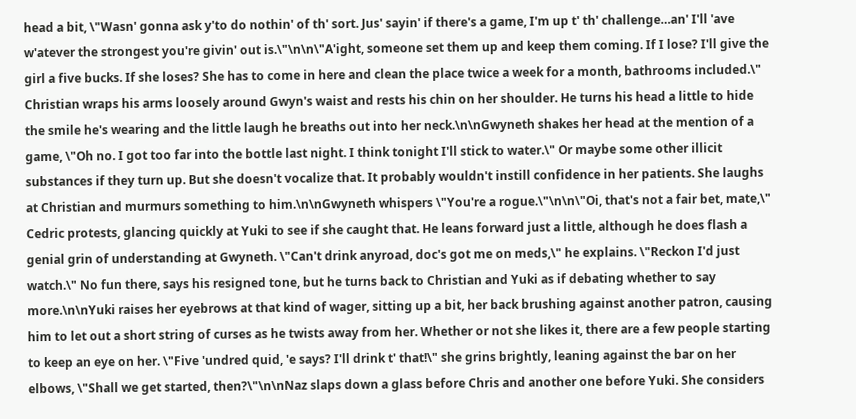head a bit, \"Wasn' gonna ask y'to do nothin' of th' sort. Jus' sayin' if there's a game, I'm up t' th' challenge…an' I'll 'ave w'atever the strongest you're givin' out is.\"\n\n\"A'ight, someone set them up and keep them coming. If I lose? I'll give the girl a five bucks. If she loses? She has to come in here and clean the place twice a week for a month, bathrooms included.\" Christian wraps his arms loosely around Gwyn's waist and rests his chin on her shoulder. He turns his head a little to hide the smile he's wearing and the little laugh he breaths out into her neck.\n\nGwyneth shakes her head at the mention of a game, \"Oh no. I got too far into the bottle last night. I think tonight I'll stick to water.\" Or maybe some other illicit substances if they turn up. But she doesn't vocalize that. It probably wouldn't instill confidence in her patients. She laughs at Christian and murmurs something to him.\n\nGwyneth whispers \"You're a rogue.\"\n\n\"Oi, that's not a fair bet, mate,\" Cedric protests, glancing quickly at Yuki to see if she caught that. He leans forward just a little, although he does flash a genial grin of understanding at Gwyneth. \"Can't drink anyroad, doc's got me on meds,\" he explains. \"Reckon I'd just watch.\" No fun there, says his resigned tone, but he turns back to Christian and Yuki as if debating whether to say more.\n\nYuki raises her eyebrows at that kind of wager, sitting up a bit, her back brushing against another patron, causing him to let out a short string of curses as he twists away from her. Whether or not she likes it, there are a few people starting to keep an eye on her. \"Five 'undred quid, 'e says? I'll drink t' that!\" she grins brightly, leaning against the bar on her elbows, \"Shall we get started, then?\"\n\nNaz slaps down a glass before Chris and another one before Yuki. She considers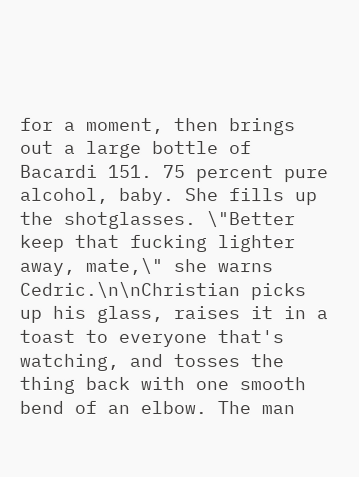for a moment, then brings out a large bottle of Bacardi 151. 75 percent pure alcohol, baby. She fills up the shotglasses. \"Better keep that fucking lighter away, mate,\" she warns Cedric.\n\nChristian picks up his glass, raises it in a toast to everyone that's watching, and tosses the thing back with one smooth bend of an elbow. The man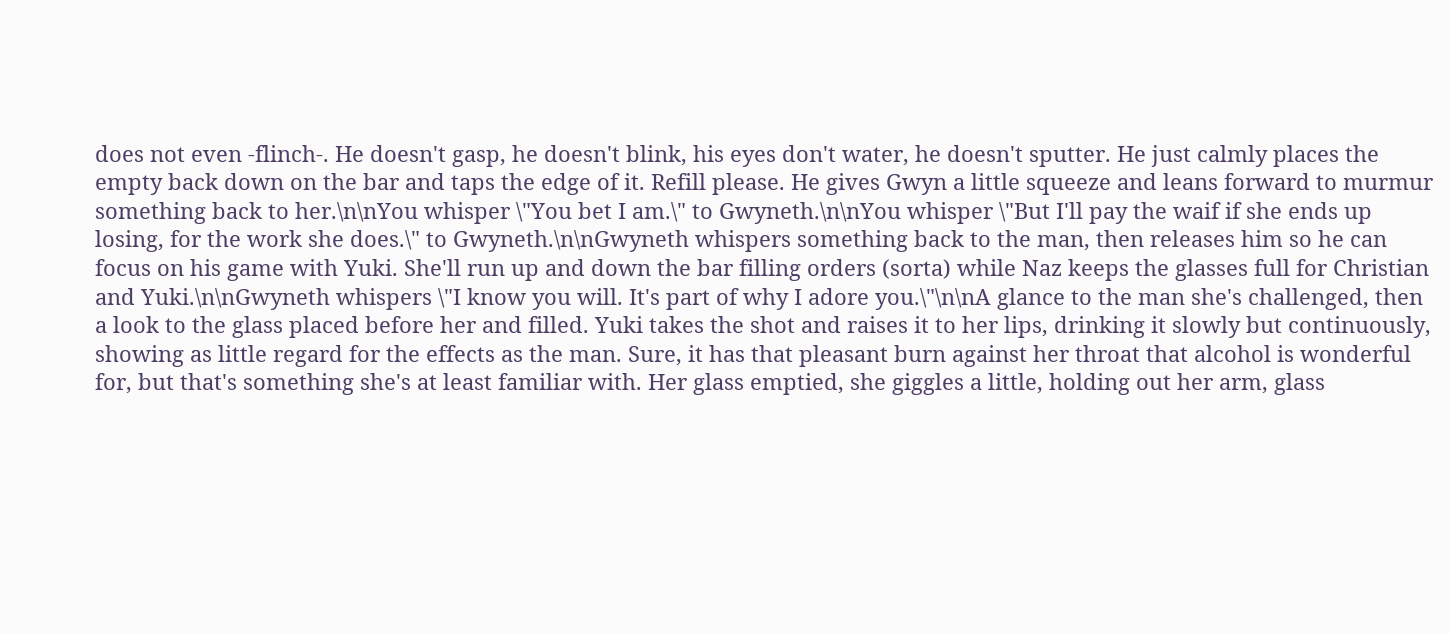does not even -flinch-. He doesn't gasp, he doesn't blink, his eyes don't water, he doesn't sputter. He just calmly places the empty back down on the bar and taps the edge of it. Refill please. He gives Gwyn a little squeeze and leans forward to murmur something back to her.\n\nYou whisper \"You bet I am.\" to Gwyneth.\n\nYou whisper \"But I'll pay the waif if she ends up losing, for the work she does.\" to Gwyneth.\n\nGwyneth whispers something back to the man, then releases him so he can focus on his game with Yuki. She'll run up and down the bar filling orders (sorta) while Naz keeps the glasses full for Christian and Yuki.\n\nGwyneth whispers \"I know you will. It's part of why I adore you.\"\n\nA glance to the man she's challenged, then a look to the glass placed before her and filled. Yuki takes the shot and raises it to her lips, drinking it slowly but continuously, showing as little regard for the effects as the man. Sure, it has that pleasant burn against her throat that alcohol is wonderful for, but that's something she's at least familiar with. Her glass emptied, she giggles a little, holding out her arm, glass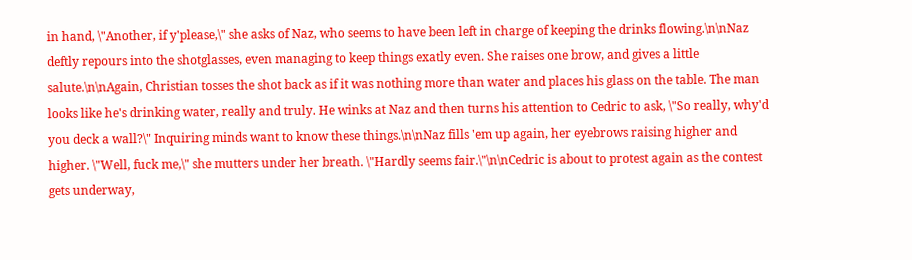in hand, \"Another, if y'please,\" she asks of Naz, who seems to have been left in charge of keeping the drinks flowing.\n\nNaz deftly repours into the shotglasses, even managing to keep things exatly even. She raises one brow, and gives a little salute.\n\nAgain, Christian tosses the shot back as if it was nothing more than water and places his glass on the table. The man looks like he's drinking water, really and truly. He winks at Naz and then turns his attention to Cedric to ask, \"So really, why'd you deck a wall?\" Inquiring minds want to know these things.\n\nNaz fills 'em up again, her eyebrows raising higher and higher. \"Well, fuck me,\" she mutters under her breath. \"Hardly seems fair.\"\n\nCedric is about to protest again as the contest gets underway,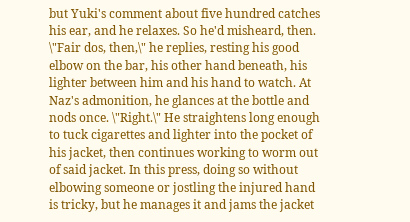but Yuki's comment about five hundred catches his ear, and he relaxes. So he'd misheard, then. \"Fair dos, then,\" he replies, resting his good elbow on the bar, his other hand beneath, his lighter between him and his hand to watch. At Naz's admonition, he glances at the bottle and nods once. \"Right.\" He straightens long enough to tuck cigarettes and lighter into the pocket of his jacket, then continues working to worm out of said jacket. In this press, doing so without elbowing someone or jostling the injured hand is tricky, but he manages it and jams the jacket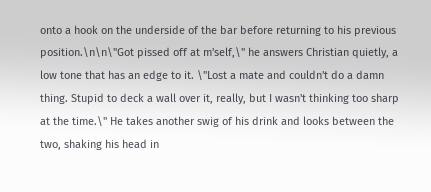onto a hook on the underside of the bar before returning to his previous position.\n\n\"Got pissed off at m'self,\" he answers Christian quietly, a low tone that has an edge to it. \"Lost a mate and couldn't do a damn thing. Stupid to deck a wall over it, really, but I wasn't thinking too sharp at the time.\" He takes another swig of his drink and looks between the two, shaking his head in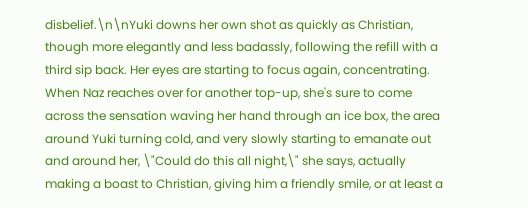disbelief.\n\nYuki downs her own shot as quickly as Christian, though more elegantly and less badassly, following the refill with a third sip back. Her eyes are starting to focus again, concentrating. When Naz reaches over for another top-up, she's sure to come across the sensation waving her hand through an ice box, the area around Yuki turning cold, and very slowly starting to emanate out and around her, \"Could do this all night,\" she says, actually making a boast to Christian, giving him a friendly smile, or at least a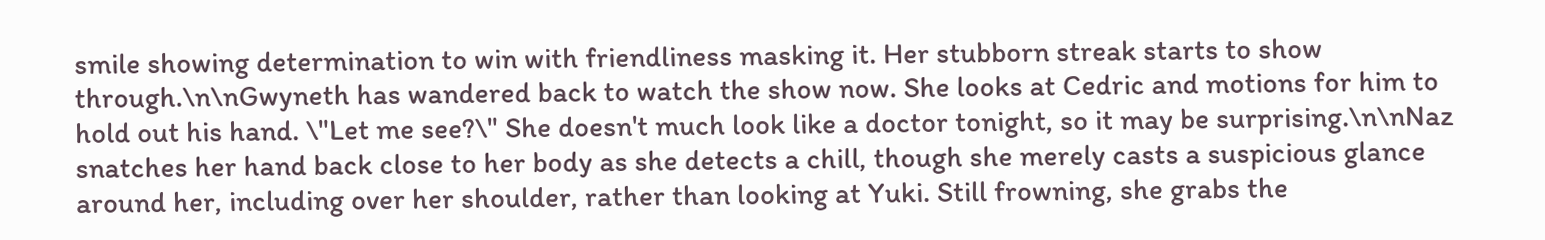smile showing determination to win with friendliness masking it. Her stubborn streak starts to show through.\n\nGwyneth has wandered back to watch the show now. She looks at Cedric and motions for him to hold out his hand. \"Let me see?\" She doesn't much look like a doctor tonight, so it may be surprising.\n\nNaz snatches her hand back close to her body as she detects a chill, though she merely casts a suspicious glance around her, including over her shoulder, rather than looking at Yuki. Still frowning, she grabs the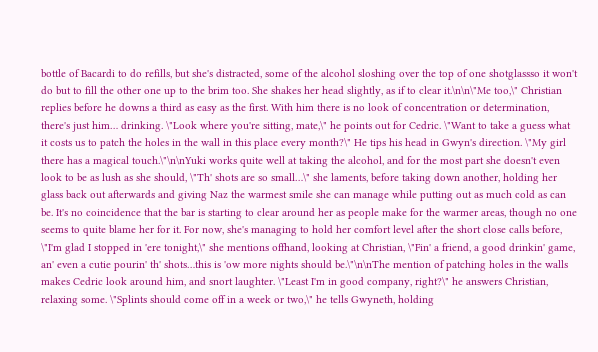bottle of Bacardi to do refills, but she's distracted, some of the alcohol sloshing over the top of one shotglassso it won't do but to fill the other one up to the brim too. She shakes her head slightly, as if to clear it.\n\n\"Me too,\" Christian replies before he downs a third as easy as the first. With him there is no look of concentration or determination, there's just him… drinking. \"Look where you're sitting, mate,\" he points out for Cedric. \"Want to take a guess what it costs us to patch the holes in the wall in this place every month?\" He tips his head in Gwyn's direction. \"My girl there has a magical touch.\"\n\nYuki works quite well at taking the alcohol, and for the most part she doesn't even look to be as lush as she should, \"Th' shots are so small…\" she laments, before taking down another, holding her glass back out afterwards and giving Naz the warmest smile she can manage while putting out as much cold as can be. It's no coincidence that the bar is starting to clear around her as people make for the warmer areas, though no one seems to quite blame her for it. For now, she's managing to hold her comfort level after the short close calls before, \"I'm glad I stopped in 'ere tonight,\" she mentions offhand, looking at Christian, \"Fin' a friend, a good drinkin' game, an' even a cutie pourin' th' shots…this is 'ow more nights should be.\"\n\nThe mention of patching holes in the walls makes Cedric look around him, and snort laughter. \"Least I'm in good company, right?\" he answers Christian, relaxing some. \"Splints should come off in a week or two,\" he tells Gwyneth, holding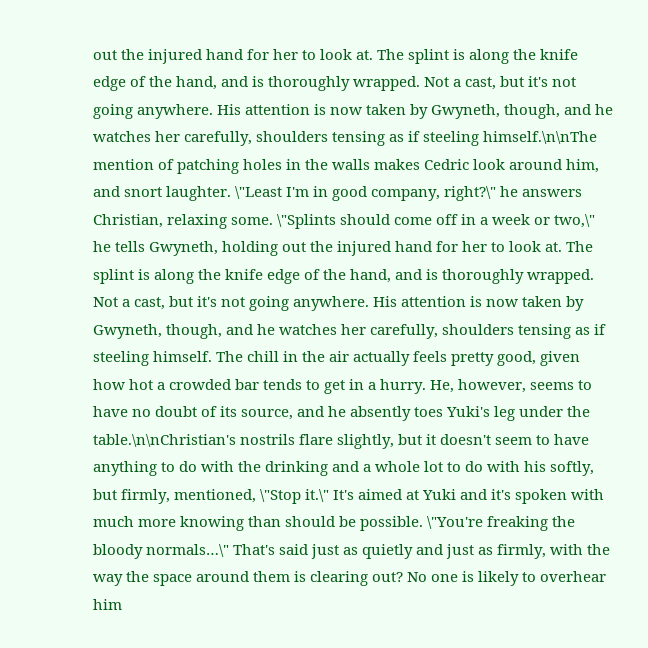out the injured hand for her to look at. The splint is along the knife edge of the hand, and is thoroughly wrapped. Not a cast, but it's not going anywhere. His attention is now taken by Gwyneth, though, and he watches her carefully, shoulders tensing as if steeling himself.\n\nThe mention of patching holes in the walls makes Cedric look around him, and snort laughter. \"Least I'm in good company, right?\" he answers Christian, relaxing some. \"Splints should come off in a week or two,\" he tells Gwyneth, holding out the injured hand for her to look at. The splint is along the knife edge of the hand, and is thoroughly wrapped. Not a cast, but it's not going anywhere. His attention is now taken by Gwyneth, though, and he watches her carefully, shoulders tensing as if steeling himself. The chill in the air actually feels pretty good, given how hot a crowded bar tends to get in a hurry. He, however, seems to have no doubt of its source, and he absently toes Yuki's leg under the table.\n\nChristian's nostrils flare slightly, but it doesn't seem to have anything to do with the drinking and a whole lot to do with his softly, but firmly, mentioned, \"Stop it.\" It's aimed at Yuki and it's spoken with much more knowing than should be possible. \"You're freaking the bloody normals…\" That's said just as quietly and just as firmly, with the way the space around them is clearing out? No one is likely to overhear him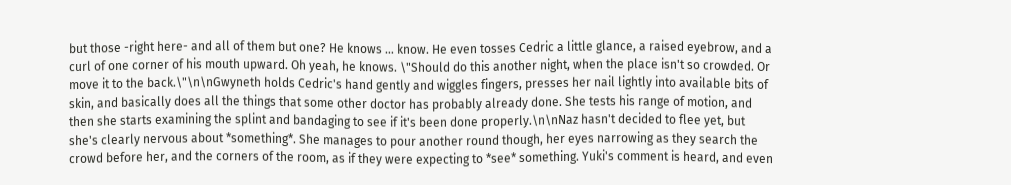but those -right here- and all of them but one? He knows … know. He even tosses Cedric a little glance, a raised eyebrow, and a curl of one corner of his mouth upward. Oh yeah, he knows. \"Should do this another night, when the place isn't so crowded. Or move it to the back.\"\n\nGwyneth holds Cedric's hand gently and wiggles fingers, presses her nail lightly into available bits of skin, and basically does all the things that some other doctor has probably already done. She tests his range of motion, and then she starts examining the splint and bandaging to see if it's been done properly.\n\nNaz hasn't decided to flee yet, but she's clearly nervous about *something*. She manages to pour another round though, her eyes narrowing as they search the crowd before her, and the corners of the room, as if they were expecting to *see* something. Yuki's comment is heard, and even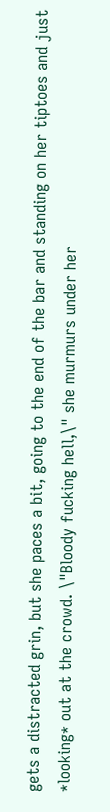gets a distracted grin, but she paces a bit, going to the end of the bar and standing on her tiptoes and just *looking* out at the crowd. \"Bloody fucking hell,\" she murmurs under her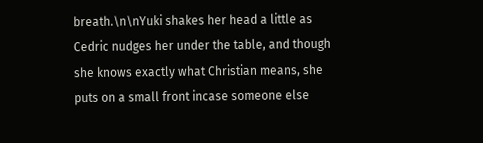breath.\n\nYuki shakes her head a little as Cedric nudges her under the table, and though she knows exactly what Christian means, she puts on a small front incase someone else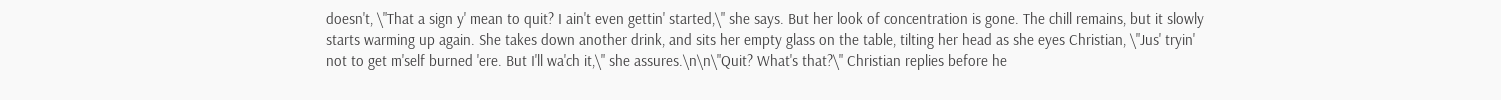doesn't, \"That a sign y' mean to quit? I ain't even gettin' started,\" she says. But her look of concentration is gone. The chill remains, but it slowly starts warming up again. She takes down another drink, and sits her empty glass on the table, tilting her head as she eyes Christian, \"Jus' tryin' not to get m'self burned 'ere. But I'll wa'ch it,\" she assures.\n\n\"Quit? What's that?\" Christian replies before he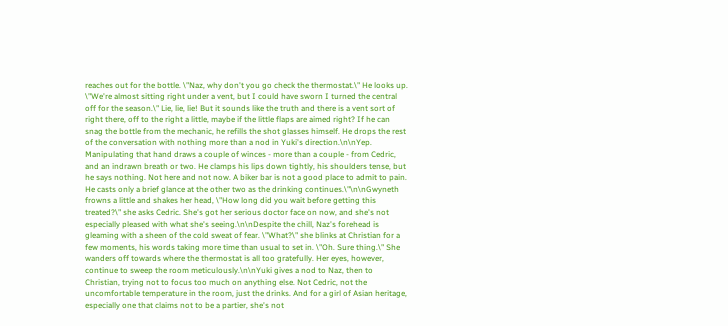reaches out for the bottle. \"Naz, why don't you go check the thermostat.\" He looks up. \"We're almost sitting right under a vent, but I could have sworn I turned the central off for the season.\" Lie, lie, lie! But it sounds like the truth and there is a vent sort of right there, off to the right a little, maybe if the little flaps are aimed right? If he can snag the bottle from the mechanic, he refills the shot glasses himself. He drops the rest of the conversation with nothing more than a nod in Yuki's direction.\n\nYep. Manipulating that hand draws a couple of winces - more than a couple - from Cedric, and an indrawn breath or two. He clamps his lips down tightly, his shoulders tense, but he says nothing. Not here and not now. A biker bar is not a good place to admit to pain. He casts only a brief glance at the other two as the drinking continues.\"\n\nGwyneth frowns a little and shakes her head, \"How long did you wait before getting this treated?\" she asks Cedric. She's got her serious doctor face on now, and she's not especially pleased with what she's seeing.\n\nDespite the chill, Naz's forehead is gleaming with a sheen of the cold sweat of fear. \"What?\" she blinks at Christian for a few moments, his words taking more time than usual to set in. \"Oh. Sure thing.\" She wanders off towards where the thermostat is all too gratefully. Her eyes, however, continue to sweep the room meticulously.\n\nYuki gives a nod to Naz, then to Christian, trying not to focus too much on anything else. Not Cedric, not the uncomfortable temperature in the room, just the drinks. And for a girl of Asian heritage, especially one that claims not to be a partier, she's not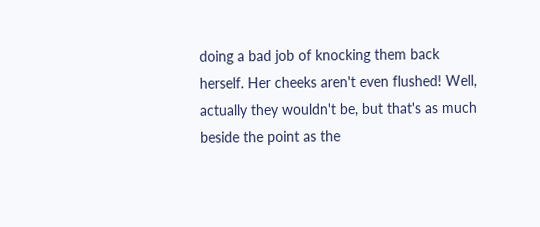doing a bad job of knocking them back herself. Her cheeks aren't even flushed! Well, actually they wouldn't be, but that's as much beside the point as the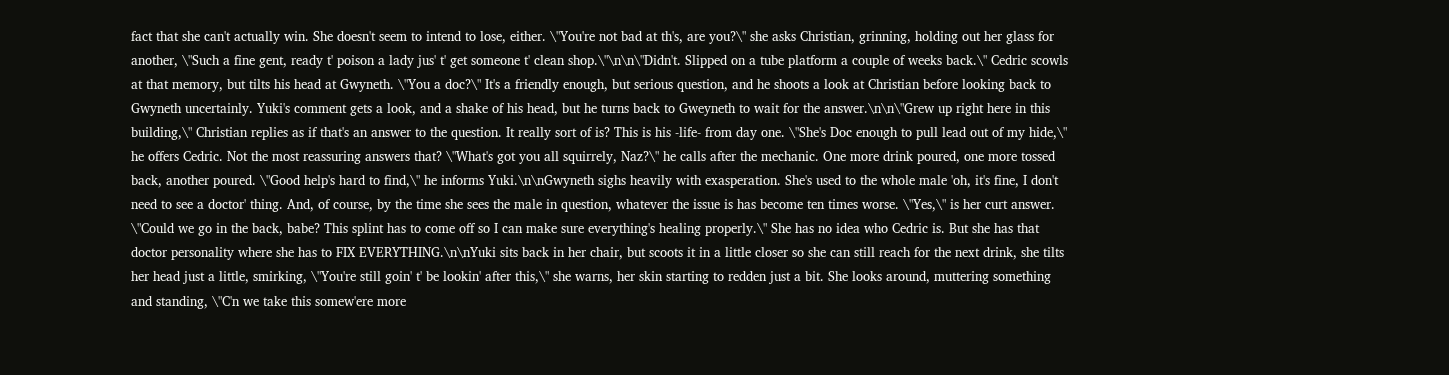fact that she can't actually win. She doesn't seem to intend to lose, either. \"You're not bad at th's, are you?\" she asks Christian, grinning, holding out her glass for another, \"Such a fine gent, ready t' poison a lady jus' t' get someone t' clean shop.\"\n\n\"Didn't. Slipped on a tube platform a couple of weeks back.\" Cedric scowls at that memory, but tilts his head at Gwyneth. \"You a doc?\" It's a friendly enough, but serious question, and he shoots a look at Christian before looking back to Gwyneth uncertainly. Yuki's comment gets a look, and a shake of his head, but he turns back to Gweyneth to wait for the answer.\n\n\"Grew up right here in this building,\" Christian replies as if that's an answer to the question. It really sort of is? This is his -life- from day one. \"She's Doc enough to pull lead out of my hide,\" he offers Cedric. Not the most reassuring answers that? \"What's got you all squirrely, Naz?\" he calls after the mechanic. One more drink poured, one more tossed back, another poured. \"Good help's hard to find,\" he informs Yuki.\n\nGwyneth sighs heavily with exasperation. She's used to the whole male 'oh, it's fine, I don't need to see a doctor' thing. And, of course, by the time she sees the male in question, whatever the issue is has become ten times worse. \"Yes,\" is her curt answer. \"Could we go in the back, babe? This splint has to come off so I can make sure everything's healing properly.\" She has no idea who Cedric is. But she has that doctor personality where she has to FIX EVERYTHING.\n\nYuki sits back in her chair, but scoots it in a little closer so she can still reach for the next drink, she tilts her head just a little, smirking, \"You're still goin' t' be lookin' after this,\" she warns, her skin starting to redden just a bit. She looks around, muttering something and standing, \"C'n we take this somew'ere more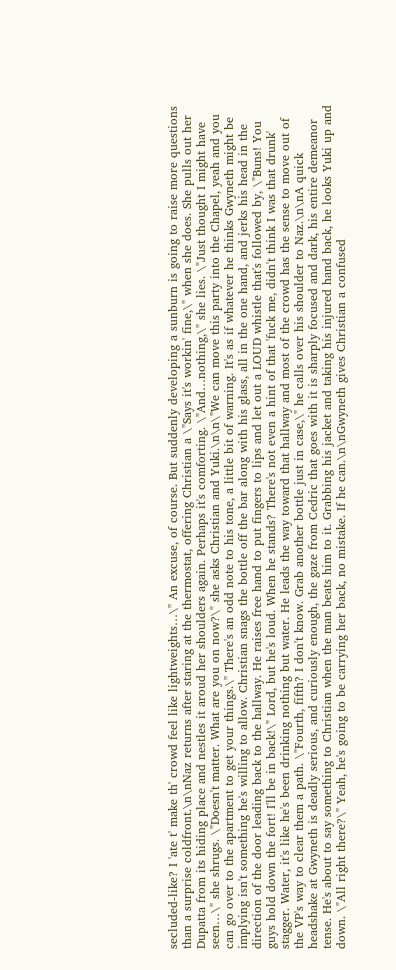secluded-like? I 'ate t' make th' crowd feel like lightweights…\" An excuse, of course. But suddenly developing a sunburn is going to raise more questions than a surprise coldfront.\n\nNaz returns after staring at the thermostat, offering Christian a \"Says it's workin' fine,\" when she does. She pulls out her Dupatta from its hiding place and nestles it aroud her shoulders again. Perhaps it's comforting. \"And…nothing,\" she lies. \"Just thought I might have seen…\" she shrugs. \"Doesn't matter. What are you on now?\" she asks Christian and Yuki.\n\n\"We can move this party into the Chapel, yeah and you can go over to the apartment to get your things.\" There's an odd note to his tone, a little bit of warning. It's as if whatever he thinks Gwyneth might be implying isn't something he's willing to allow. Christian snags the bottle off the bar along with his glass, all in the one hand, and jerks his head in the direction of the door leading back to the hallway. He raises free hand to put fingers to lips and let out a LOUD whistle that's followed by, \"Buns! You guys hold down the fort! I'll be in back!\" Lord, but he's loud. When he stands? There's not even a hint of that 'fuck me, didn't think I was that drunk' stagger. Water, it's like he's been drinking nothing but water. He leads the way toward that hallway and most of the crowd has the sense to move out of the VP's way to clear them a path. \"Fourth, fifth? I don't know. Grab another bottle just in case,\" he calls over his shoulder to Naz.\n\nA quick headshake at Gwyneth is deadly serious, and curiously enough, the gaze from Cedric that goes with it is sharply focused and dark, his entire demeanor tense. He's about to say something to Christian when the man beats him to it. Grabbing his jacket and taking his injured hand back, he looks Yuki up and down. \"All right there?\" Yeah, he's going to be carrying her back, no mistake. If he can.\n\nGwyneth gives Christian a confused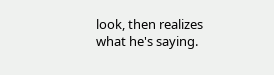look, then realizes what he's saying.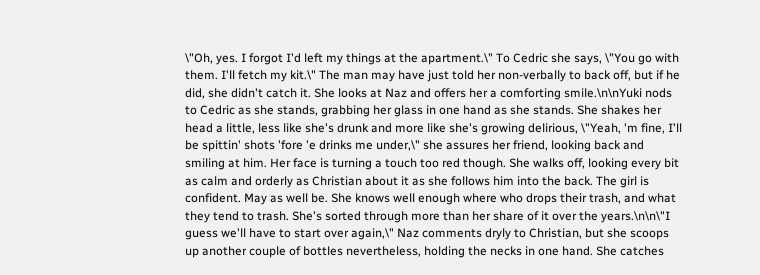\"Oh, yes. I forgot I'd left my things at the apartment.\" To Cedric she says, \"You go with them. I'll fetch my kit.\" The man may have just told her non-verbally to back off, but if he did, she didn't catch it. She looks at Naz and offers her a comforting smile.\n\nYuki nods to Cedric as she stands, grabbing her glass in one hand as she stands. She shakes her head a little, less like she's drunk and more like she's growing delirious, \"Yeah, 'm fine, I'll be spittin' shots 'fore 'e drinks me under,\" she assures her friend, looking back and smiling at him. Her face is turning a touch too red though. She walks off, looking every bit as calm and orderly as Christian about it as she follows him into the back. The girl is confident. May as well be. She knows well enough where who drops their trash, and what they tend to trash. She's sorted through more than her share of it over the years.\n\n\"I guess we'll have to start over again,\" Naz comments dryly to Christian, but she scoops up another couple of bottles nevertheless, holding the necks in one hand. She catches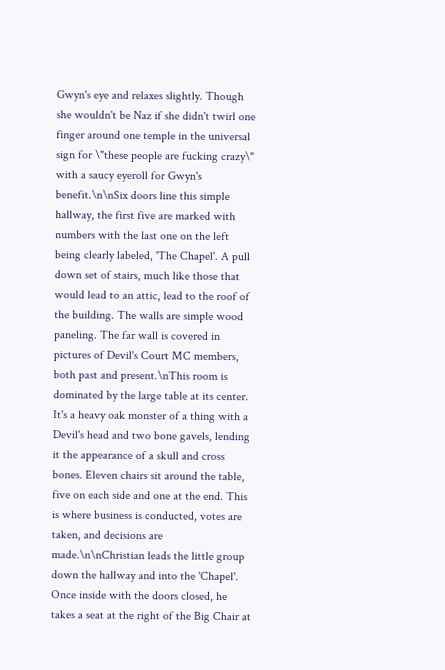Gwyn's eye and relaxes slightly. Though she wouldn't be Naz if she didn't twirl one finger around one temple in the universal sign for \"these people are fucking crazy\" with a saucy eyeroll for Gwyn's benefit.\n\nSix doors line this simple hallway, the first five are marked with numbers with the last one on the left being clearly labeled, 'The Chapel'. A pull down set of stairs, much like those that would lead to an attic, lead to the roof of the building. The walls are simple wood paneling. The far wall is covered in pictures of Devil's Court MC members, both past and present.\nThis room is dominated by the large table at its center. It's a heavy oak monster of a thing with a Devil's head and two bone gavels, lending it the appearance of a skull and cross bones. Eleven chairs sit around the table, five on each side and one at the end. This is where business is conducted, votes are taken, and decisions are made.\n\nChristian leads the little group down the hallway and into the 'Chapel'. Once inside with the doors closed, he takes a seat at the right of the Big Chair at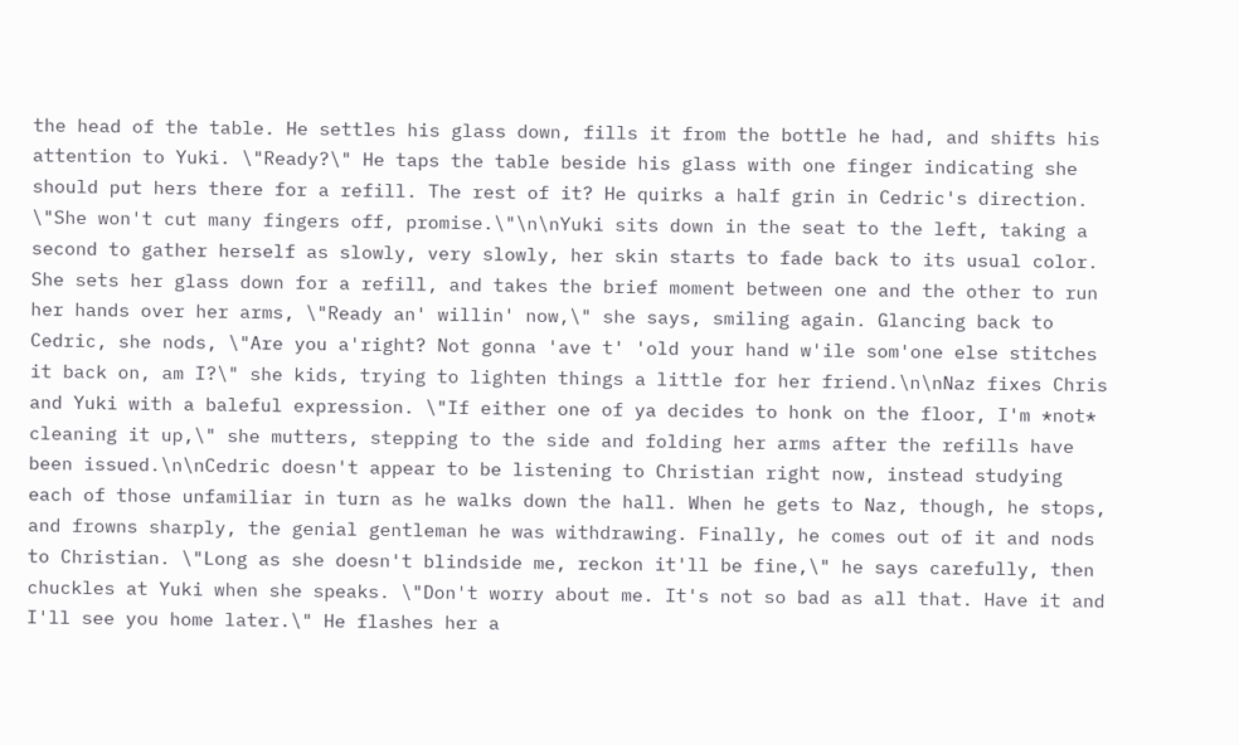the head of the table. He settles his glass down, fills it from the bottle he had, and shifts his attention to Yuki. \"Ready?\" He taps the table beside his glass with one finger indicating she should put hers there for a refill. The rest of it? He quirks a half grin in Cedric's direction. \"She won't cut many fingers off, promise.\"\n\nYuki sits down in the seat to the left, taking a second to gather herself as slowly, very slowly, her skin starts to fade back to its usual color. She sets her glass down for a refill, and takes the brief moment between one and the other to run her hands over her arms, \"Ready an' willin' now,\" she says, smiling again. Glancing back to Cedric, she nods, \"Are you a'right? Not gonna 'ave t' 'old your hand w'ile som'one else stitches it back on, am I?\" she kids, trying to lighten things a little for her friend.\n\nNaz fixes Chris and Yuki with a baleful expression. \"If either one of ya decides to honk on the floor, I'm *not* cleaning it up,\" she mutters, stepping to the side and folding her arms after the refills have been issued.\n\nCedric doesn't appear to be listening to Christian right now, instead studying each of those unfamiliar in turn as he walks down the hall. When he gets to Naz, though, he stops, and frowns sharply, the genial gentleman he was withdrawing. Finally, he comes out of it and nods to Christian. \"Long as she doesn't blindside me, reckon it'll be fine,\" he says carefully, then chuckles at Yuki when she speaks. \"Don't worry about me. It's not so bad as all that. Have it and I'll see you home later.\" He flashes her a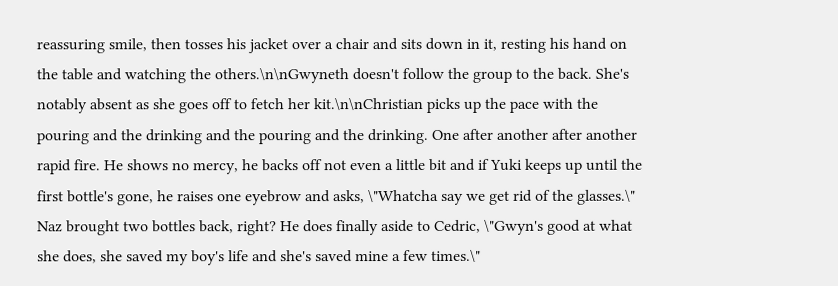reassuring smile, then tosses his jacket over a chair and sits down in it, resting his hand on the table and watching the others.\n\nGwyneth doesn't follow the group to the back. She's notably absent as she goes off to fetch her kit.\n\nChristian picks up the pace with the pouring and the drinking and the pouring and the drinking. One after another after another rapid fire. He shows no mercy, he backs off not even a little bit and if Yuki keeps up until the first bottle's gone, he raises one eyebrow and asks, \"Whatcha say we get rid of the glasses.\" Naz brought two bottles back, right? He does finally aside to Cedric, \"Gwyn's good at what she does, she saved my boy's life and she's saved mine a few times.\"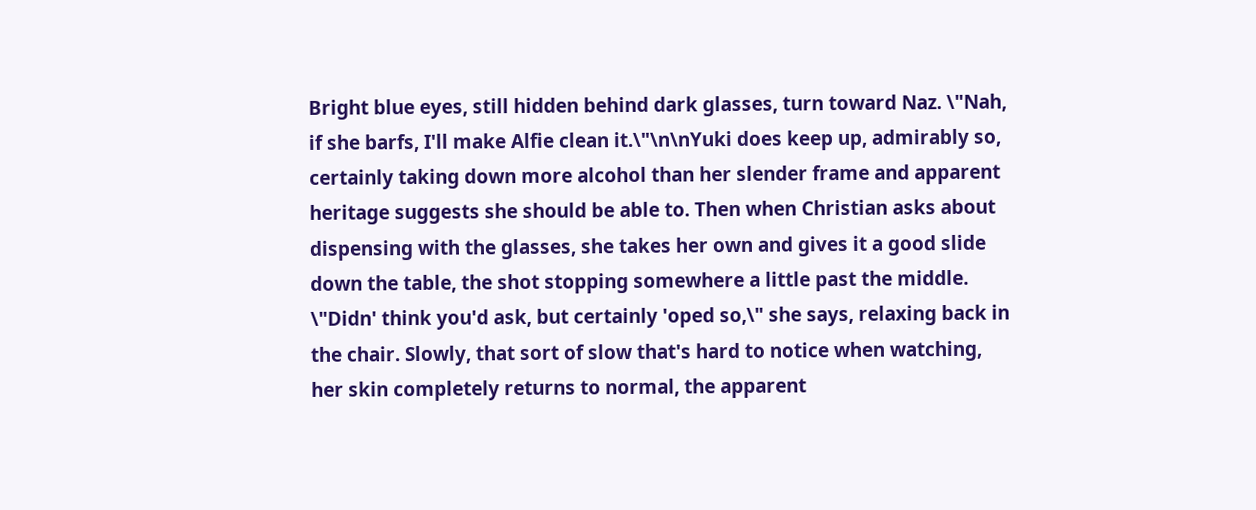Bright blue eyes, still hidden behind dark glasses, turn toward Naz. \"Nah, if she barfs, I'll make Alfie clean it.\"\n\nYuki does keep up, admirably so, certainly taking down more alcohol than her slender frame and apparent heritage suggests she should be able to. Then when Christian asks about dispensing with the glasses, she takes her own and gives it a good slide down the table, the shot stopping somewhere a little past the middle. \"Didn' think you'd ask, but certainly 'oped so,\" she says, relaxing back in the chair. Slowly, that sort of slow that's hard to notice when watching, her skin completely returns to normal, the apparent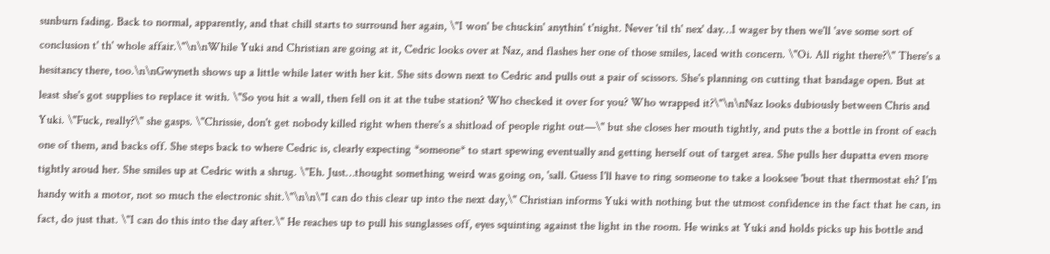sunburn fading. Back to normal, apparently, and that chill starts to surround her again, \"I won' be chuckin' anythin' t'night. Never 'til th' nex' day…I wager by then we'll 'ave some sort of conclusion t' th' whole affair.\"\n\nWhile Yuki and Christian are going at it, Cedric looks over at Naz, and flashes her one of those smiles, laced with concern. \"Oi. All right there?\" There's a hesitancy there, too.\n\nGwyneth shows up a little while later with her kit. She sits down next to Cedric and pulls out a pair of scissors. She's planning on cutting that bandage open. But at least she's got supplies to replace it with. \"So you hit a wall, then fell on it at the tube station? Who checked it over for you? Who wrapped it?\"\n\nNaz looks dubiously between Chris and Yuki. \"Fuck, really?\" she gasps. \"Chrissie, don't get nobody killed right when there's a shitload of people right out—\" but she closes her mouth tightly, and puts the a bottle in front of each one of them, and backs off. She steps back to where Cedric is, clearly expecting *someone* to start spewing eventually and getting herself out of target area. She pulls her dupatta even more tightly aroud her. She smiles up at Cedric with a shrug. \"Eh. Just…thought something weird was going on, 'sall. Guess I'll have to ring someone to take a looksee 'bout that thermostat eh? I'm handy with a motor, not so much the electronic shit.\"\n\n\"I can do this clear up into the next day,\" Christian informs Yuki with nothing but the utmost confidence in the fact that he can, in fact, do just that. \"I can do this into the day after.\" He reaches up to pull his sunglasses off, eyes squinting against the light in the room. He winks at Yuki and holds picks up his bottle and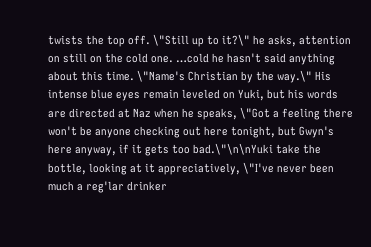twists the top off. \"Still up to it?\" he asks, attention on still on the cold one. …cold he hasn't said anything about this time. \"Name's Christian by the way.\" His intense blue eyes remain leveled on Yuki, but his words are directed at Naz when he speaks, \"Got a feeling there won't be anyone checking out here tonight, but Gwyn's here anyway, if it gets too bad.\"\n\nYuki take the bottle, looking at it appreciatively, \"I've never been much a reg'lar drinker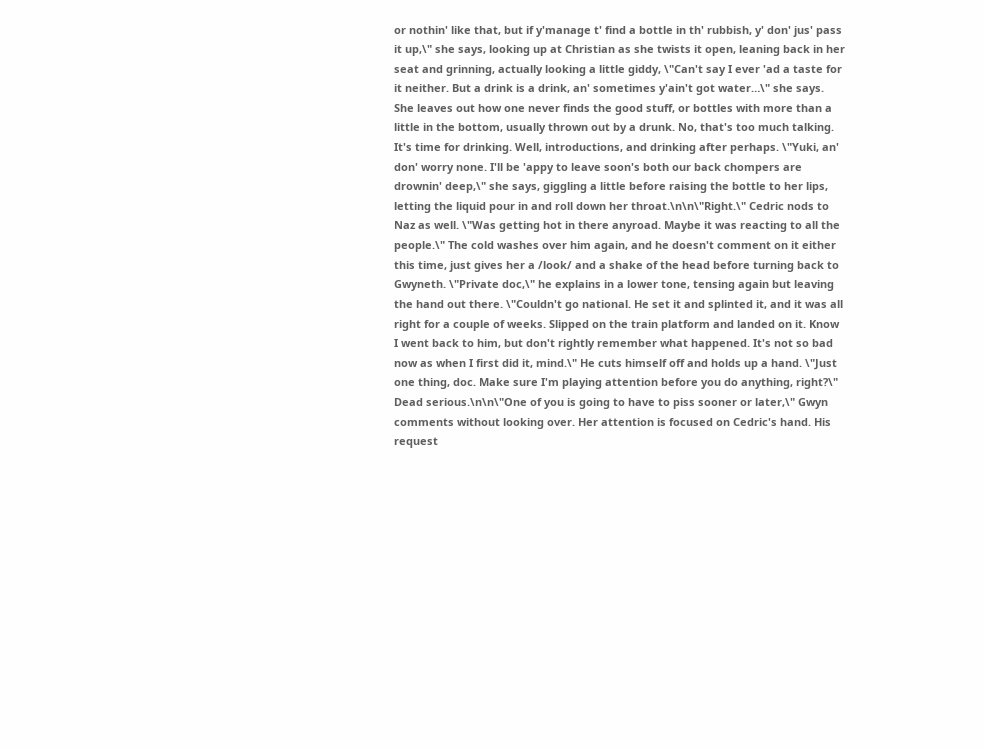or nothin' like that, but if y'manage t' find a bottle in th' rubbish, y' don' jus' pass it up,\" she says, looking up at Christian as she twists it open, leaning back in her seat and grinning, actually looking a little giddy, \"Can't say I ever 'ad a taste for it neither. But a drink is a drink, an' sometimes y'ain't got water…\" she says. She leaves out how one never finds the good stuff, or bottles with more than a little in the bottom, usually thrown out by a drunk. No, that's too much talking. It's time for drinking. Well, introductions, and drinking after perhaps. \"Yuki, an' don' worry none. I'll be 'appy to leave soon's both our back chompers are drownin' deep,\" she says, giggling a little before raising the bottle to her lips, letting the liquid pour in and roll down her throat.\n\n\"Right.\" Cedric nods to Naz as well. \"Was getting hot in there anyroad. Maybe it was reacting to all the people.\" The cold washes over him again, and he doesn't comment on it either this time, just gives her a /look/ and a shake of the head before turning back to Gwyneth. \"Private doc,\" he explains in a lower tone, tensing again but leaving the hand out there. \"Couldn't go national. He set it and splinted it, and it was all right for a couple of weeks. Slipped on the train platform and landed on it. Know I went back to him, but don't rightly remember what happened. It's not so bad now as when I first did it, mind.\" He cuts himself off and holds up a hand. \"Just one thing, doc. Make sure I'm playing attention before you do anything, right?\" Dead serious.\n\n\"One of you is going to have to piss sooner or later,\" Gwyn comments without looking over. Her attention is focused on Cedric's hand. His request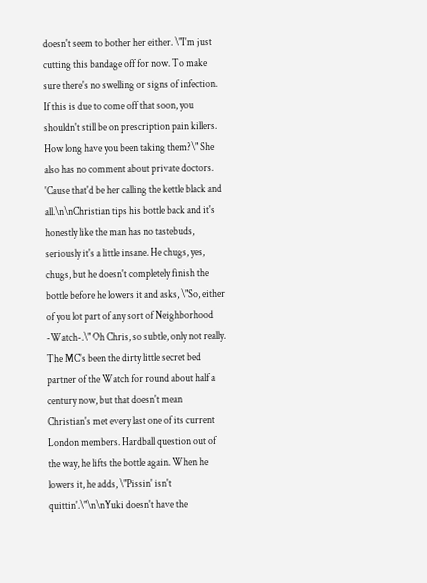doesn't seem to bother her either. \"I'm just cutting this bandage off for now. To make sure there's no swelling or signs of infection. If this is due to come off that soon, you shouldn't still be on prescription pain killers. How long have you been taking them?\" She also has no comment about private doctors. 'Cause that'd be her calling the kettle black and all.\n\nChristian tips his bottle back and it's honestly like the man has no tastebuds, seriously it's a little insane. He chugs, yes, chugs, but he doesn't completely finish the bottle before he lowers it and asks, \"So, either of you lot part of any sort of Neighborhood -Watch-.\" Oh Chris, so subtle, only not really. The MC's been the dirty little secret bed partner of the Watch for round about half a century now, but that doesn't mean Christian's met every last one of its current London members. Hardball question out of the way, he lifts the bottle again. When he lowers it, he adds, \"Pissin' isn't quittin'.\"\n\nYuki doesn't have the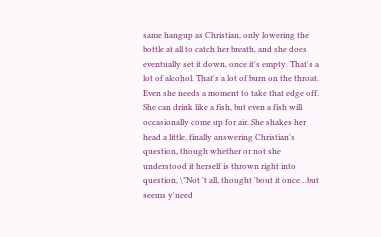same hangup as Christian, only lowering the bottle at all to catch her breath, and she does eventually set it down, once it's empty. That's a lot of alcohol. That's a lot of burn on the throat. Even she needs a moment to take that edge off. She can drink like a fish, but even a fish will occasionally come up for air. She shakes her head a little, finally answering Christian's question, though whether or not she understood it herself is thrown right into question, \"Not 't all, thought 'bout it once…but seems y'need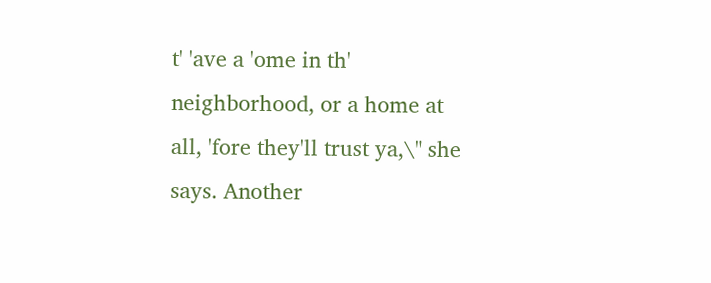t' 'ave a 'ome in th' neighborhood, or a home at all, 'fore they'll trust ya,\" she says. Another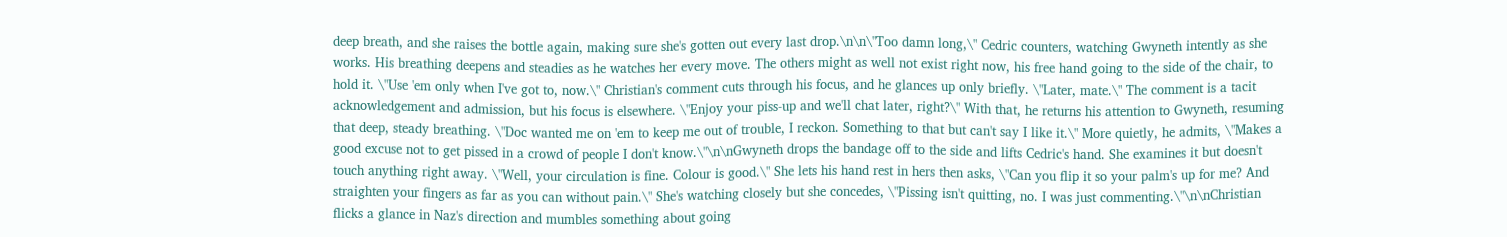deep breath, and she raises the bottle again, making sure she's gotten out every last drop.\n\n\"Too damn long,\" Cedric counters, watching Gwyneth intently as she works. His breathing deepens and steadies as he watches her every move. The others might as well not exist right now, his free hand going to the side of the chair, to hold it. \"Use 'em only when I've got to, now.\" Christian's comment cuts through his focus, and he glances up only briefly. \"Later, mate.\" The comment is a tacit acknowledgement and admission, but his focus is elsewhere. \"Enjoy your piss-up and we'll chat later, right?\" With that, he returns his attention to Gwyneth, resuming that deep, steady breathing. \"Doc wanted me on 'em to keep me out of trouble, I reckon. Something to that but can't say I like it.\" More quietly, he admits, \"Makes a good excuse not to get pissed in a crowd of people I don't know.\"\n\nGwyneth drops the bandage off to the side and lifts Cedric's hand. She examines it but doesn't touch anything right away. \"Well, your circulation is fine. Colour is good.\" She lets his hand rest in hers then asks, \"Can you flip it so your palm's up for me? And straighten your fingers as far as you can without pain.\" She's watching closely but she concedes, \"Pissing isn't quitting, no. I was just commenting.\"\n\nChristian flicks a glance in Naz's direction and mumbles something about going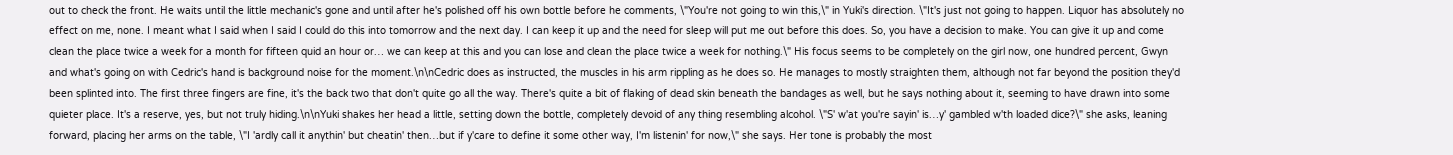out to check the front. He waits until the little mechanic's gone and until after he's polished off his own bottle before he comments, \"You're not going to win this,\" in Yuki's direction. \"It's just not going to happen. Liquor has absolutely no effect on me, none. I meant what I said when I said I could do this into tomorrow and the next day. I can keep it up and the need for sleep will put me out before this does. So, you have a decision to make. You can give it up and come clean the place twice a week for a month for fifteen quid an hour or… we can keep at this and you can lose and clean the place twice a week for nothing.\" His focus seems to be completely on the girl now, one hundred percent, Gwyn and what's going on with Cedric's hand is background noise for the moment.\n\nCedric does as instructed, the muscles in his arm rippling as he does so. He manages to mostly straighten them, although not far beyond the position they'd been splinted into. The first three fingers are fine, it's the back two that don't quite go all the way. There's quite a bit of flaking of dead skin beneath the bandages as well, but he says nothing about it, seeming to have drawn into some quieter place. It's a reserve, yes, but not truly hiding.\n\nYuki shakes her head a little, setting down the bottle, completely devoid of any thing resembling alcohol. \"S' w'at you're sayin' is…y' gambled w'th loaded dice?\" she asks, leaning forward, placing her arms on the table, \"I 'ardly call it anythin' but cheatin' then…but if y'care to define it some other way, I'm listenin' for now,\" she says. Her tone is probably the most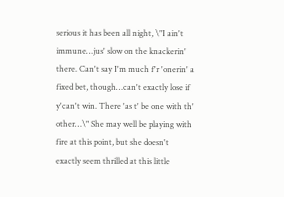serious it has been all night, \"I ain't immune…jus' slow on the knackerin' there. Can't say I'm much f'r 'onerin' a fixed bet, though…can't exactly lose if y'can't win. There 'as t' be one with th' other…\" She may well be playing with fire at this point, but she doesn't exactly seem thrilled at this little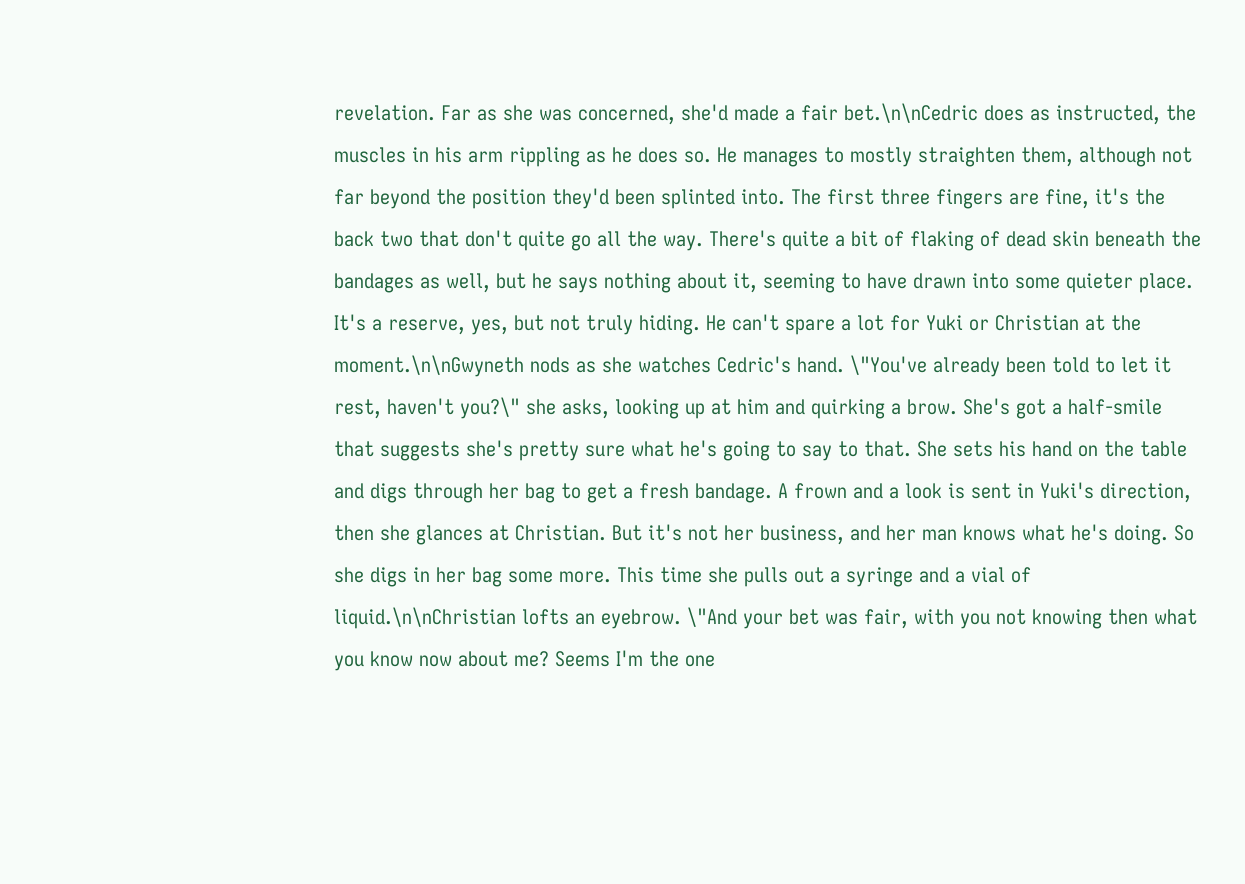revelation. Far as she was concerned, she'd made a fair bet.\n\nCedric does as instructed, the muscles in his arm rippling as he does so. He manages to mostly straighten them, although not far beyond the position they'd been splinted into. The first three fingers are fine, it's the back two that don't quite go all the way. There's quite a bit of flaking of dead skin beneath the bandages as well, but he says nothing about it, seeming to have drawn into some quieter place. It's a reserve, yes, but not truly hiding. He can't spare a lot for Yuki or Christian at the moment.\n\nGwyneth nods as she watches Cedric's hand. \"You've already been told to let it rest, haven't you?\" she asks, looking up at him and quirking a brow. She's got a half-smile that suggests she's pretty sure what he's going to say to that. She sets his hand on the table and digs through her bag to get a fresh bandage. A frown and a look is sent in Yuki's direction, then she glances at Christian. But it's not her business, and her man knows what he's doing. So she digs in her bag some more. This time she pulls out a syringe and a vial of liquid.\n\nChristian lofts an eyebrow. \"And your bet was fair, with you not knowing then what you know now about me? Seems I'm the one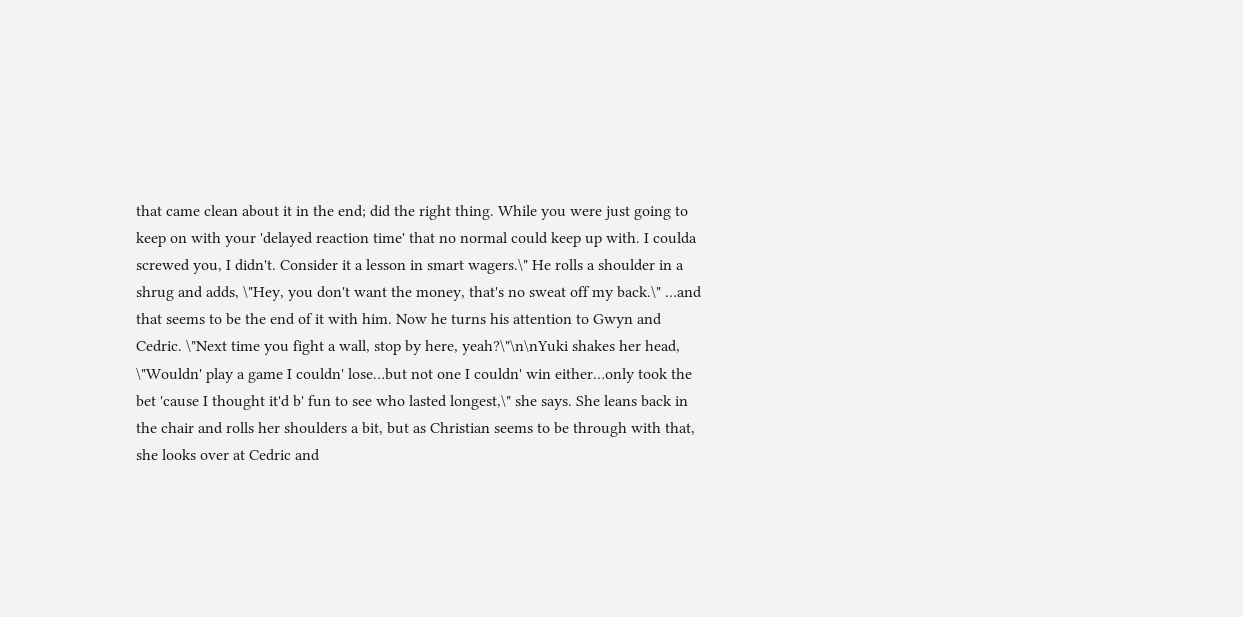that came clean about it in the end; did the right thing. While you were just going to keep on with your 'delayed reaction time' that no normal could keep up with. I coulda screwed you, I didn't. Consider it a lesson in smart wagers.\" He rolls a shoulder in a shrug and adds, \"Hey, you don't want the money, that's no sweat off my back.\" …and that seems to be the end of it with him. Now he turns his attention to Gwyn and Cedric. \"Next time you fight a wall, stop by here, yeah?\"\n\nYuki shakes her head, \"Wouldn' play a game I couldn' lose…but not one I couldn' win either…only took the bet 'cause I thought it'd b' fun to see who lasted longest,\" she says. She leans back in the chair and rolls her shoulders a bit, but as Christian seems to be through with that, she looks over at Cedric and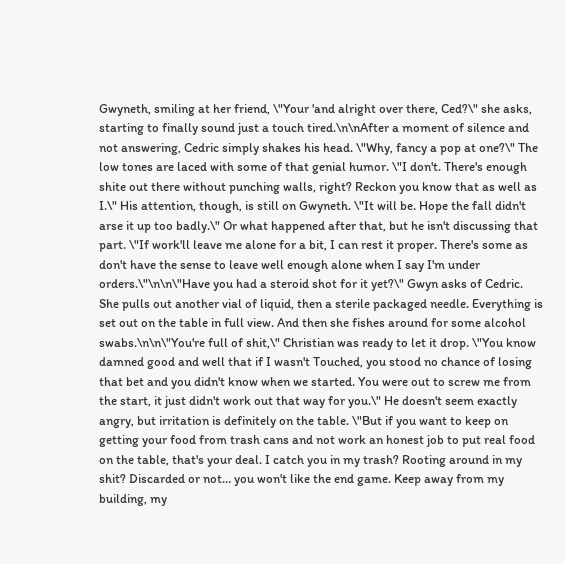Gwyneth, smiling at her friend, \"Your 'and alright over there, Ced?\" she asks, starting to finally sound just a touch tired.\n\nAfter a moment of silence and not answering, Cedric simply shakes his head. \"Why, fancy a pop at one?\" The low tones are laced with some of that genial humor. \"I don't. There's enough shite out there without punching walls, right? Reckon you know that as well as I.\" His attention, though, is still on Gwyneth. \"It will be. Hope the fall didn't arse it up too badly.\" Or what happened after that, but he isn't discussing that part. \"If work'll leave me alone for a bit, I can rest it proper. There's some as don't have the sense to leave well enough alone when I say I'm under orders.\"\n\n\"Have you had a steroid shot for it yet?\" Gwyn asks of Cedric. She pulls out another vial of liquid, then a sterile packaged needle. Everything is set out on the table in full view. And then she fishes around for some alcohol swabs.\n\n\"You're full of shit,\" Christian was ready to let it drop. \"You know damned good and well that if I wasn't Touched, you stood no chance of losing that bet and you didn't know when we started. You were out to screw me from the start, it just didn't work out that way for you.\" He doesn't seem exactly angry, but irritation is definitely on the table. \"But if you want to keep on getting your food from trash cans and not work an honest job to put real food on the table, that's your deal. I catch you in my trash? Rooting around in my shit? Discarded or not… you won't like the end game. Keep away from my building, my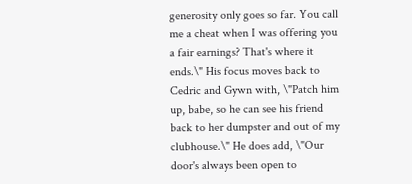generosity only goes so far. You call me a cheat when I was offering you a fair earnings? That's where it ends.\" His focus moves back to Cedric and Gywn with, \"Patch him up, babe, so he can see his friend back to her dumpster and out of my clubhouse.\" He does add, \"Our door's always been open to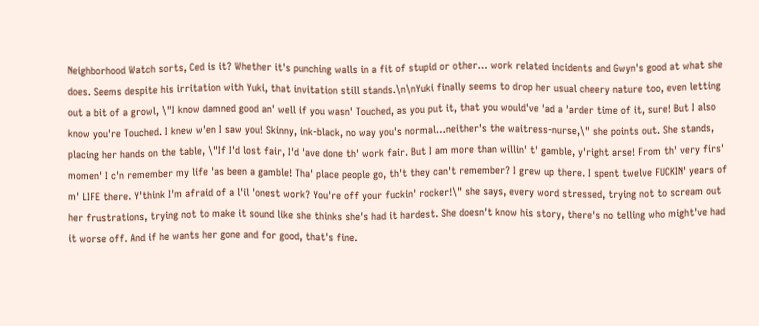Neighborhood Watch sorts, Ced is it? Whether it's punching walls in a fit of stupid or other… work related incidents and Gwyn's good at what she does. Seems despite his irritation with Yuki, that invitation still stands.\n\nYuki finally seems to drop her usual cheery nature too, even letting out a bit of a growl, \"I know damned good an' well if you wasn' Touched, as you put it, that you would've 'ad a 'arder time of it, sure! But I also know you're Touched. I knew w'en I saw you! Skinny, ink-black, no way you's normal…neither's the waitress-nurse,\" she points out. She stands, placing her hands on the table, \"If I'd lost fair, I'd 'ave done th' work fair. But I am more than willin' t' gamble, y'right arse! From th' very firs' momen' I c'n remember my life 'as been a gamble! Tha' place people go, th't they can't remember? I grew up there. I spent twelve FUCKIN' years of m' LIFE there. Y'think I'm afraid of a l'il 'onest work? You're off your fuckin' rocker!\" she says, every word stressed, trying not to scream out her frustrations, trying not to make it sound like she thinks she's had it hardest. She doesn't know his story, there's no telling who might've had it worse off. And if he wants her gone and for good, that's fine.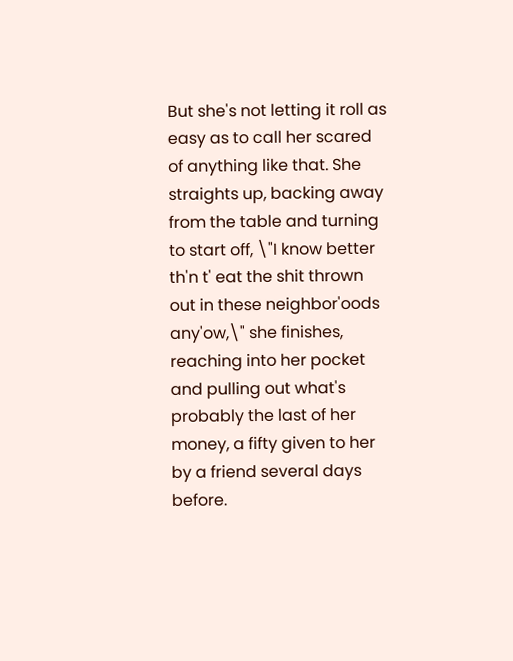But she's not letting it roll as easy as to call her scared of anything like that. She straights up, backing away from the table and turning to start off, \"I know better th'n t' eat the shit thrown out in these neighbor'oods any'ow,\" she finishes, reaching into her pocket and pulling out what's probably the last of her money, a fifty given to her by a friend several days before.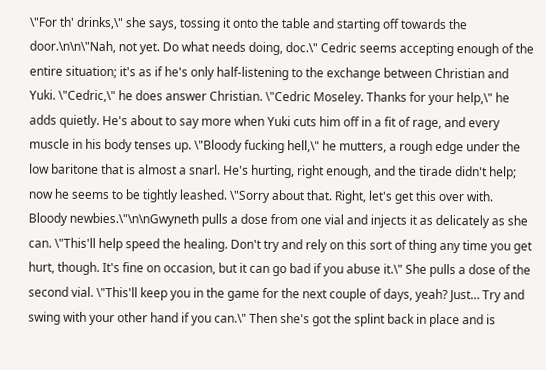\"For th' drinks,\" she says, tossing it onto the table and starting off towards the door.\n\n\"Nah, not yet. Do what needs doing, doc.\" Cedric seems accepting enough of the entire situation; it's as if he's only half-listening to the exchange between Christian and Yuki. \"Cedric,\" he does answer Christian. \"Cedric Moseley. Thanks for your help,\" he adds quietly. He's about to say more when Yuki cuts him off in a fit of rage, and every muscle in his body tenses up. \"Bloody fucking hell,\" he mutters, a rough edge under the low baritone that is almost a snarl. He's hurting, right enough, and the tirade didn't help; now he seems to be tightly leashed. \"Sorry about that. Right, let's get this over with. Bloody newbies.\"\n\nGwyneth pulls a dose from one vial and injects it as delicately as she can. \"This'll help speed the healing. Don't try and rely on this sort of thing any time you get hurt, though. It's fine on occasion, but it can go bad if you abuse it.\" She pulls a dose of the second vial. \"This'll keep you in the game for the next couple of days, yeah? Just… Try and swing with your other hand if you can.\" Then she's got the splint back in place and is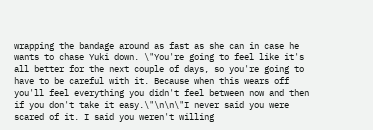wrapping the bandage around as fast as she can in case he wants to chase Yuki down. \"You're going to feel like it's all better for the next couple of days, so you're going to have to be careful with it. Because when this wears off you'll feel everything you didn't feel between now and then if you don't take it easy.\"\n\n\"I never said you were scared of it. I said you weren't willing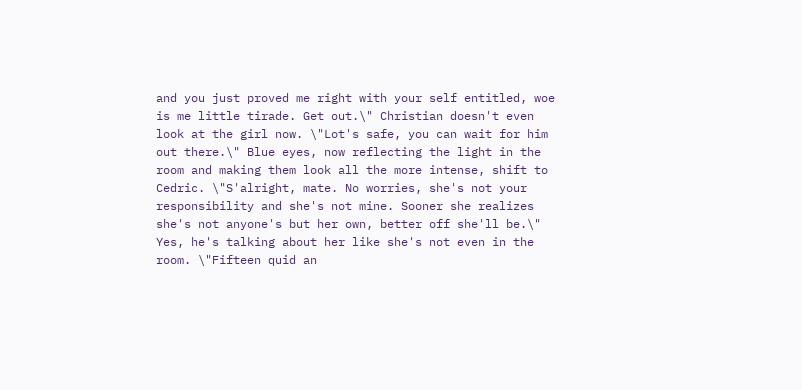and you just proved me right with your self entitled, woe is me little tirade. Get out.\" Christian doesn't even look at the girl now. \"Lot's safe, you can wait for him out there.\" Blue eyes, now reflecting the light in the room and making them look all the more intense, shift to Cedric. \"S'alright, mate. No worries, she's not your responsibility and she's not mine. Sooner she realizes she's not anyone's but her own, better off she'll be.\" Yes, he's talking about her like she's not even in the room. \"Fifteen quid an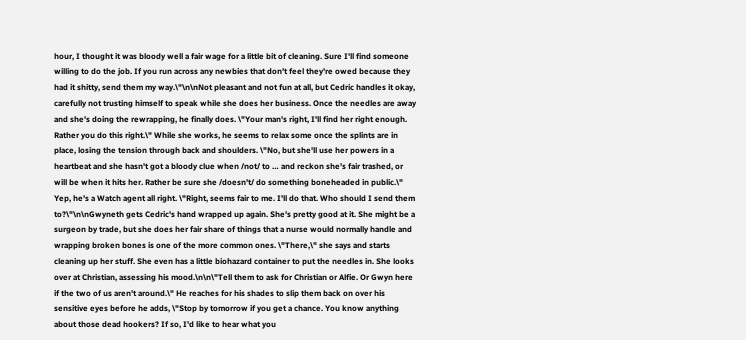hour, I thought it was bloody well a fair wage for a little bit of cleaning. Sure I'll find someone willing to do the job. If you run across any newbies that don't feel they're owed because they had it shitty, send them my way.\"\n\nNot pleasant and not fun at all, but Cedric handles it okay, carefully not trusting himself to speak while she does her business. Once the needles are away and she's doing the rewrapping, he finally does. \"Your man's right, I'll find her right enough. Rather you do this right.\" While she works, he seems to relax some once the splints are in place, losing the tension through back and shoulders. \"No, but she'll use her powers in a heartbeat and she hasn't got a bloody clue when /not/ to … and reckon she's fair trashed, or will be when it hits her. Rather be sure she /doesn't/ do something boneheaded in public.\" Yep, he's a Watch agent all right. \"Right, seems fair to me. I'll do that. Who should I send them to?\"\n\nGwyneth gets Cedric's hand wrapped up again. She's pretty good at it. She might be a surgeon by trade, but she does her fair share of things that a nurse would normally handle and wrapping broken bones is one of the more common ones. \"There,\" she says and starts cleaning up her stuff. She even has a little biohazard container to put the needles in. She looks over at Christian, assessing his mood.\n\n\"Tell them to ask for Christian or Alfie. Or Gwyn here if the two of us aren't around.\" He reaches for his shades to slip them back on over his sensitive eyes before he adds, \"Stop by tomorrow if you get a chance. You know anything about those dead hookers? If so, I'd like to hear what you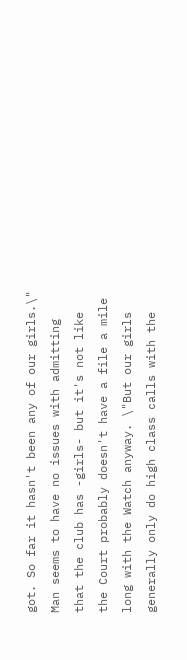got. So far it hasn't been any of our girls.\" Man seems to have no issues with admitting that the club has -girls- but it's not like the Court probably doesn't have a file a mile long with the Watch anyway. \"But our girls generally only do high class calls with the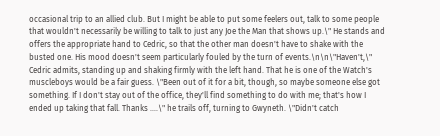occasional trip to an allied club. But I might be able to put some feelers out, talk to some people that wouldn't necessarily be willing to talk to just any Joe the Man that shows up.\" He stands and offers the appropriate hand to Cedric, so that the other man doesn't have to shake with the busted one. His mood doesn't seem particularly fouled by the turn of events.\n\n\"Haven't,\" Cedric admits, standing up and shaking firmly with the left hand. That he is one of the Watch's muscleboys would be a fair guess. \"Been out of it for a bit, though, so maybe someone else got something. If I don't stay out of the office, they'll find something to do with me; that's how I ended up taking that fall. Thanks ….\" he trails off, turning to Gwyneth. \"Didn't catch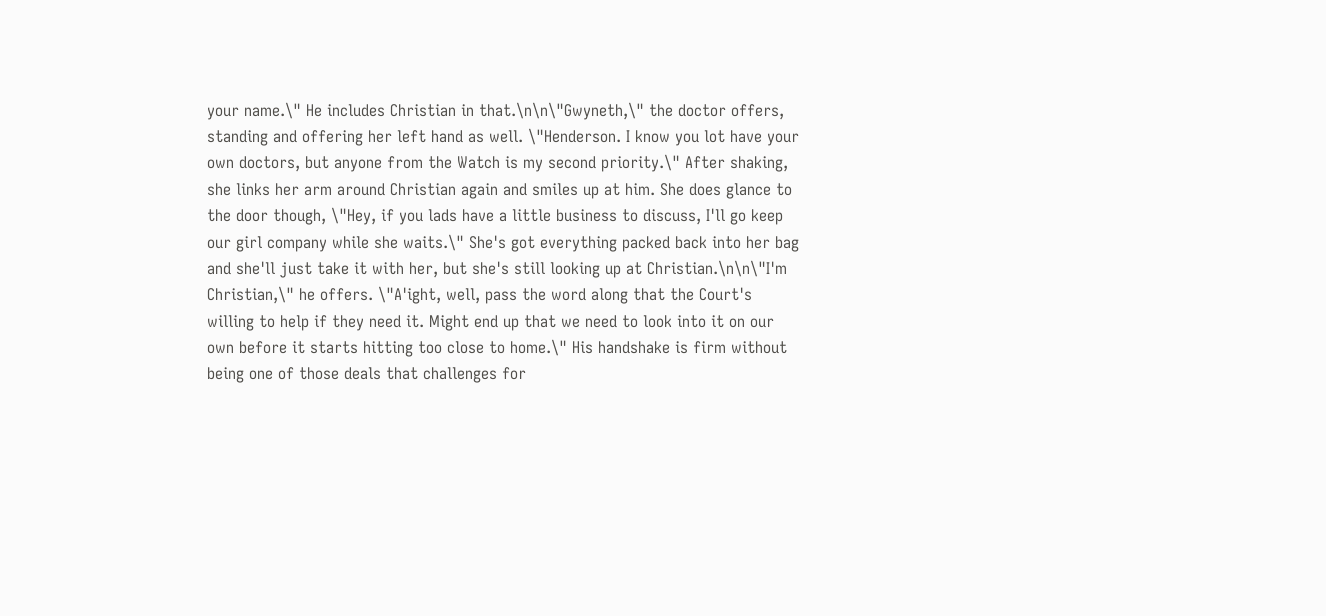your name.\" He includes Christian in that.\n\n\"Gwyneth,\" the doctor offers, standing and offering her left hand as well. \"Henderson. I know you lot have your own doctors, but anyone from the Watch is my second priority.\" After shaking, she links her arm around Christian again and smiles up at him. She does glance to the door though, \"Hey, if you lads have a little business to discuss, I'll go keep our girl company while she waits.\" She's got everything packed back into her bag and she'll just take it with her, but she's still looking up at Christian.\n\n\"I'm Christian,\" he offers. \"A'ight, well, pass the word along that the Court's willing to help if they need it. Might end up that we need to look into it on our own before it starts hitting too close to home.\" His handshake is firm without being one of those deals that challenges for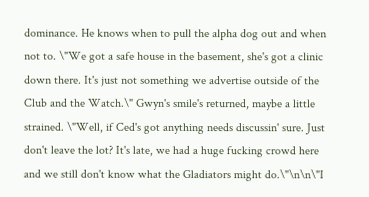dominance. He knows when to pull the alpha dog out and when not to. \"We got a safe house in the basement, she's got a clinic down there. It's just not something we advertise outside of the Club and the Watch.\" Gwyn's smile's returned, maybe a little strained. \"Well, if Ced's got anything needs discussin' sure. Just don't leave the lot? It's late, we had a huge fucking crowd here and we still don't know what the Gladiators might do.\"\n\n\"I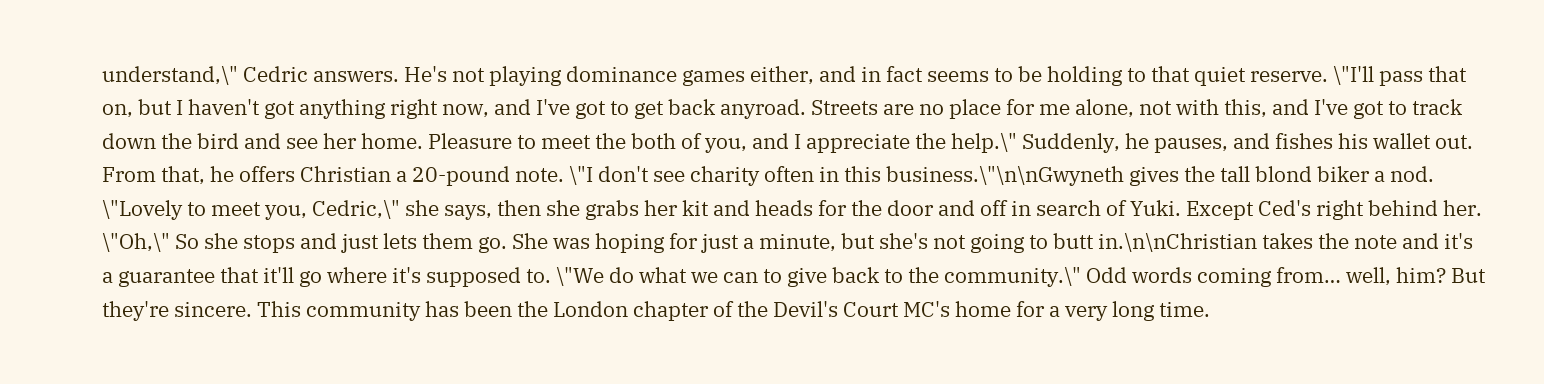understand,\" Cedric answers. He's not playing dominance games either, and in fact seems to be holding to that quiet reserve. \"I'll pass that on, but I haven't got anything right now, and I've got to get back anyroad. Streets are no place for me alone, not with this, and I've got to track down the bird and see her home. Pleasure to meet the both of you, and I appreciate the help.\" Suddenly, he pauses, and fishes his wallet out. From that, he offers Christian a 20-pound note. \"I don't see charity often in this business.\"\n\nGwyneth gives the tall blond biker a nod. \"Lovely to meet you, Cedric,\" she says, then she grabs her kit and heads for the door and off in search of Yuki. Except Ced's right behind her. \"Oh,\" So she stops and just lets them go. She was hoping for just a minute, but she's not going to butt in.\n\nChristian takes the note and it's a guarantee that it'll go where it's supposed to. \"We do what we can to give back to the community.\" Odd words coming from… well, him? But they're sincere. This community has been the London chapter of the Devil's Court MC's home for a very long time.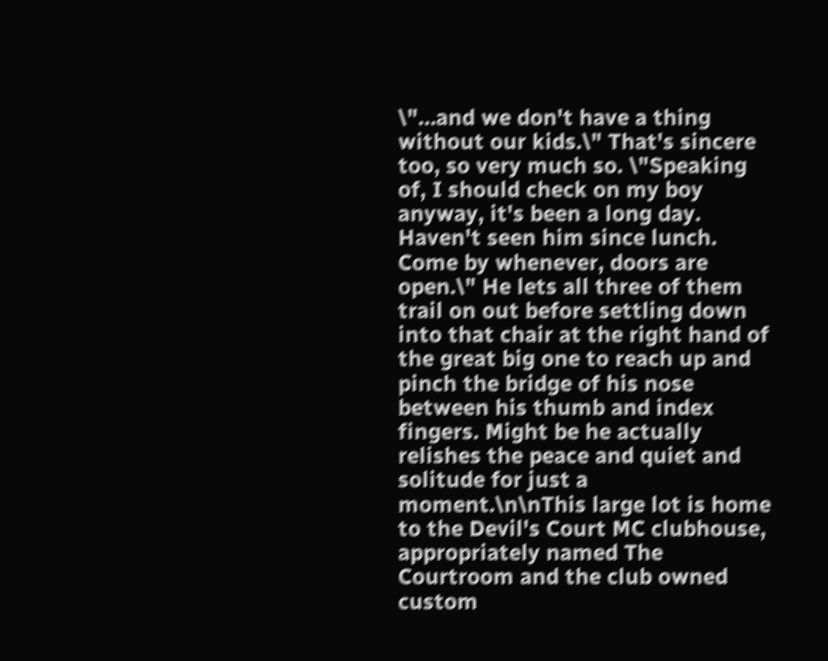\"…and we don't have a thing without our kids.\" That's sincere too, so very much so. \"Speaking of, I should check on my boy anyway, it's been a long day. Haven't seen him since lunch. Come by whenever, doors are open.\" He lets all three of them trail on out before settling down into that chair at the right hand of the great big one to reach up and pinch the bridge of his nose between his thumb and index fingers. Might be he actually relishes the peace and quiet and solitude for just a moment.\n\nThis large lot is home to the Devil's Court MC clubhouse, appropriately named The Courtroom and the club owned custom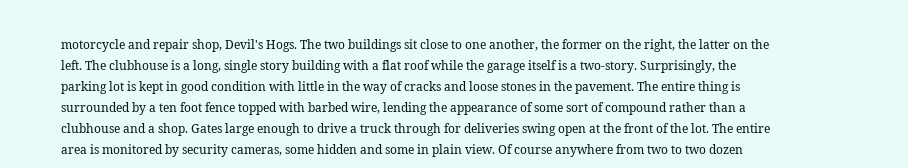motorcycle and repair shop, Devil's Hogs. The two buildings sit close to one another, the former on the right, the latter on the left. The clubhouse is a long, single story building with a flat roof while the garage itself is a two-story. Surprisingly, the parking lot is kept in good condition with little in the way of cracks and loose stones in the pavement. The entire thing is surrounded by a ten foot fence topped with barbed wire, lending the appearance of some sort of compound rather than a clubhouse and a shop. Gates large enough to drive a truck through for deliveries swing open at the front of the lot. The entire area is monitored by security cameras, some hidden and some in plain view. Of course anywhere from two to two dozen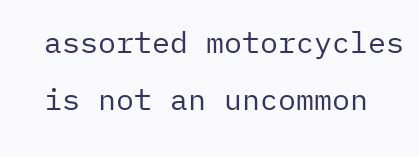assorted motorcycles is not an uncommon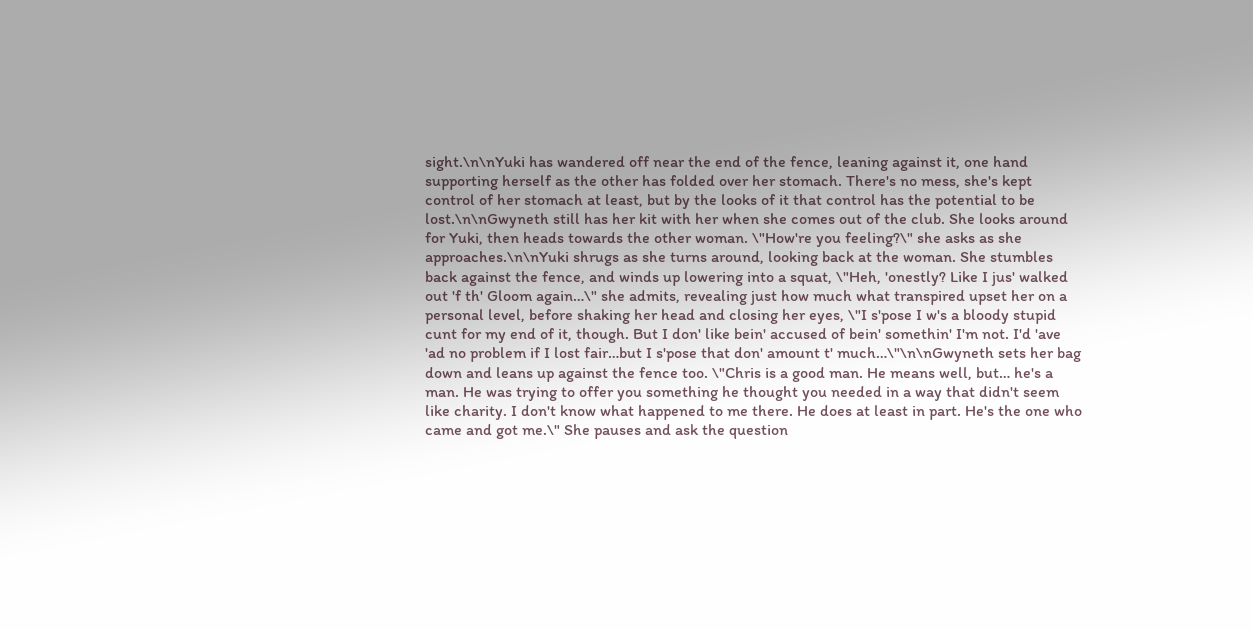sight.\n\nYuki has wandered off near the end of the fence, leaning against it, one hand supporting herself as the other has folded over her stomach. There's no mess, she's kept control of her stomach at least, but by the looks of it that control has the potential to be lost.\n\nGwyneth still has her kit with her when she comes out of the club. She looks around for Yuki, then heads towards the other woman. \"How're you feeling?\" she asks as she approaches.\n\nYuki shrugs as she turns around, looking back at the woman. She stumbles back against the fence, and winds up lowering into a squat, \"Heh, 'onestly? Like I jus' walked out 'f th' Gloom again…\" she admits, revealing just how much what transpired upset her on a personal level, before shaking her head and closing her eyes, \"I s'pose I w's a bloody stupid cunt for my end of it, though. But I don' like bein' accused of bein' somethin' I'm not. I'd 'ave 'ad no problem if I lost fair…but I s'pose that don' amount t' much…\"\n\nGwyneth sets her bag down and leans up against the fence too. \"Chris is a good man. He means well, but… he's a man. He was trying to offer you something he thought you needed in a way that didn't seem like charity. I don't know what happened to me there. He does at least in part. He's the one who came and got me.\" She pauses and ask the question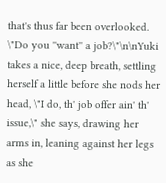that's thus far been overlooked. \"Do you ''want'' a job?\"\n\nYuki takes a nice, deep breath, settling herself a little before she nods her head, \"I do, th' job offer ain' th' issue,\" she says, drawing her arms in, leaning against her legs as she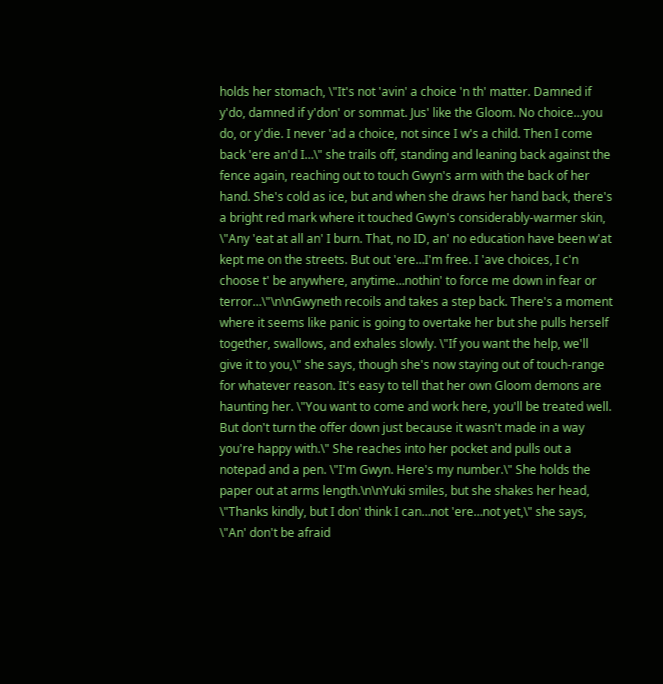holds her stomach, \"It's not 'avin' a choice 'n th' matter. Damned if y'do, damned if y'don' or sommat. Jus' like the Gloom. No choice…you do, or y'die. I never 'ad a choice, not since I w's a child. Then I come back 'ere an'd I…\" she trails off, standing and leaning back against the fence again, reaching out to touch Gwyn's arm with the back of her hand. She's cold as ice, but and when she draws her hand back, there's a bright red mark where it touched Gwyn's considerably-warmer skin, \"Any 'eat at all an' I burn. That, no ID, an' no education have been w'at kept me on the streets. But out 'ere…I'm free. I 'ave choices, I c'n choose t' be anywhere, anytime…nothin' to force me down in fear or terror…\"\n\nGwyneth recoils and takes a step back. There's a moment where it seems like panic is going to overtake her but she pulls herself together, swallows, and exhales slowly. \"If you want the help, we'll give it to you,\" she says, though she's now staying out of touch-range for whatever reason. It's easy to tell that her own Gloom demons are haunting her. \"You want to come and work here, you'll be treated well. But don't turn the offer down just because it wasn't made in a way you're happy with.\" She reaches into her pocket and pulls out a notepad and a pen. \"I'm Gwyn. Here's my number.\" She holds the paper out at arms length.\n\nYuki smiles, but she shakes her head, \"Thanks kindly, but I don' think I can…not 'ere…not yet,\" she says, \"An' don't be afraid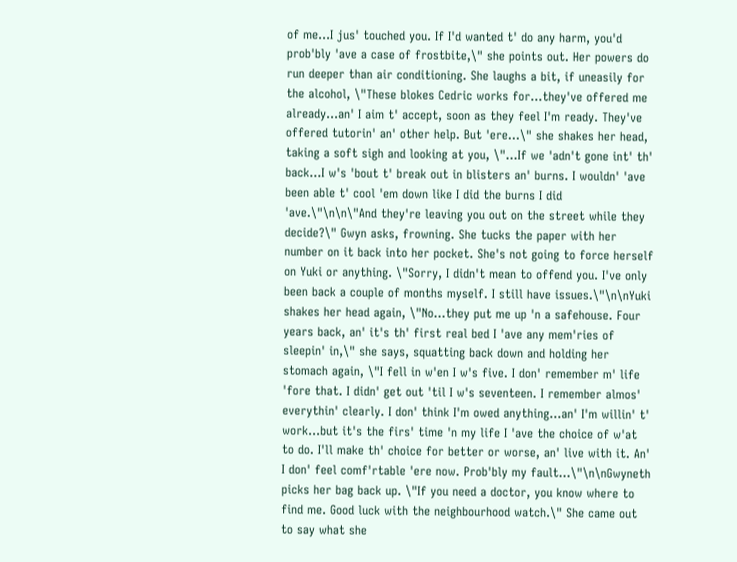of me…I jus' touched you. If I'd wanted t' do any harm, you'd prob'bly 'ave a case of frostbite,\" she points out. Her powers do run deeper than air conditioning. She laughs a bit, if uneasily for the alcohol, \"These blokes Cedric works for…they've offered me already…an' I aim t' accept, soon as they feel I'm ready. They've offered tutorin' an' other help. But 'ere…\" she shakes her head, taking a soft sigh and looking at you, \"…If we 'adn't gone int' th' back…I w's 'bout t' break out in blisters an' burns. I wouldn' 'ave been able t' cool 'em down like I did the burns I did 'ave.\"\n\n\"And they're leaving you out on the street while they decide?\" Gwyn asks, frowning. She tucks the paper with her number on it back into her pocket. She's not going to force herself on Yuki or anything. \"Sorry, I didn't mean to offend you. I've only been back a couple of months myself. I still have issues.\"\n\nYuki shakes her head again, \"No…they put me up 'n a safehouse. Four years back, an' it's th' first real bed I 'ave any mem'ries of sleepin' in,\" she says, squatting back down and holding her stomach again, \"I fell in w'en I w's five. I don' remember m' life 'fore that. I didn' get out 'til I w's seventeen. I remember almos' everythin' clearly. I don' think I'm owed anything…an' I'm willin' t' work…but it's the firs' time 'n my life I 'ave the choice of w'at to do. I'll make th' choice for better or worse, an' live with it. An' I don' feel comf'rtable 'ere now. Prob'bly my fault…\"\n\nGwyneth picks her bag back up. \"If you need a doctor, you know where to find me. Good luck with the neighbourhood watch.\" She came out to say what she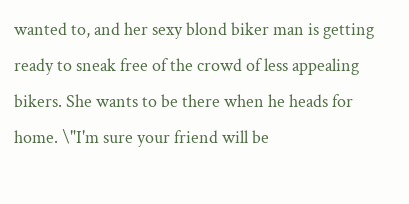wanted to, and her sexy blond biker man is getting ready to sneak free of the crowd of less appealing bikers. She wants to be there when he heads for home. \"I'm sure your friend will be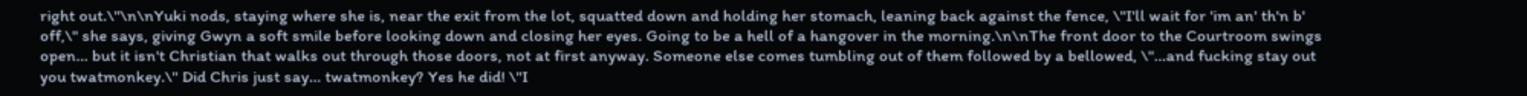right out.\"\n\nYuki nods, staying where she is, near the exit from the lot, squatted down and holding her stomach, leaning back against the fence, \"I'll wait for 'im an' th'n b' off,\" she says, giving Gwyn a soft smile before looking down and closing her eyes. Going to be a hell of a hangover in the morning.\n\nThe front door to the Courtroom swings open… but it isn't Christian that walks out through those doors, not at first anyway. Someone else comes tumbling out of them followed by a bellowed, \"…and fucking stay out you twatmonkey.\" Did Chris just say… twatmonkey? Yes he did! \"I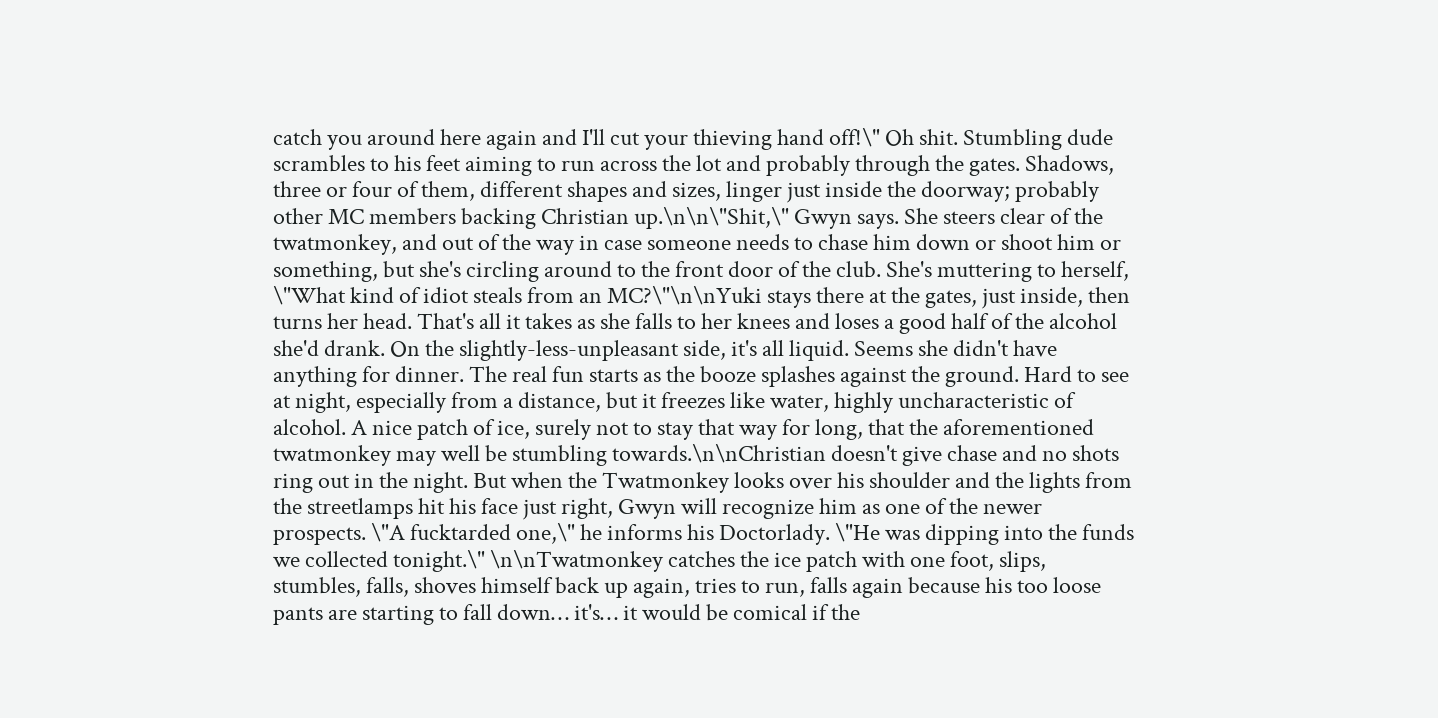catch you around here again and I'll cut your thieving hand off!\" Oh shit. Stumbling dude scrambles to his feet aiming to run across the lot and probably through the gates. Shadows, three or four of them, different shapes and sizes, linger just inside the doorway; probably other MC members backing Christian up.\n\n\"Shit,\" Gwyn says. She steers clear of the twatmonkey, and out of the way in case someone needs to chase him down or shoot him or something, but she's circling around to the front door of the club. She's muttering to herself, \"What kind of idiot steals from an MC?\"\n\nYuki stays there at the gates, just inside, then turns her head. That's all it takes as she falls to her knees and loses a good half of the alcohol she'd drank. On the slightly-less-unpleasant side, it's all liquid. Seems she didn't have anything for dinner. The real fun starts as the booze splashes against the ground. Hard to see at night, especially from a distance, but it freezes like water, highly uncharacteristic of alcohol. A nice patch of ice, surely not to stay that way for long, that the aforementioned twatmonkey may well be stumbling towards.\n\nChristian doesn't give chase and no shots ring out in the night. But when the Twatmonkey looks over his shoulder and the lights from the streetlamps hit his face just right, Gwyn will recognize him as one of the newer prospects. \"A fucktarded one,\" he informs his Doctorlady. \"He was dipping into the funds we collected tonight.\" \n\nTwatmonkey catches the ice patch with one foot, slips, stumbles, falls, shoves himself back up again, tries to run, falls again because his too loose pants are starting to fall down… it's… it would be comical if the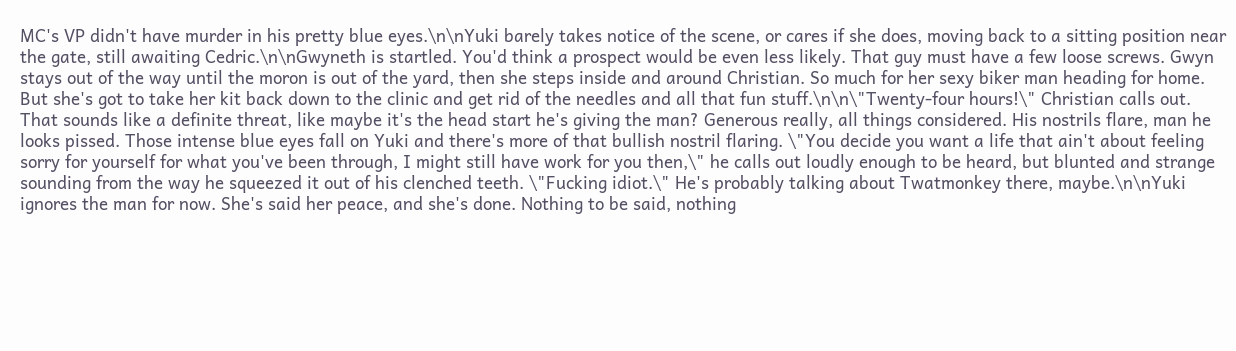MC's VP didn't have murder in his pretty blue eyes.\n\nYuki barely takes notice of the scene, or cares if she does, moving back to a sitting position near the gate, still awaiting Cedric.\n\nGwyneth is startled. You'd think a prospect would be even less likely. That guy must have a few loose screws. Gwyn stays out of the way until the moron is out of the yard, then she steps inside and around Christian. So much for her sexy biker man heading for home. But she's got to take her kit back down to the clinic and get rid of the needles and all that fun stuff.\n\n\"Twenty-four hours!\" Christian calls out. That sounds like a definite threat, like maybe it's the head start he's giving the man? Generous really, all things considered. His nostrils flare, man he looks pissed. Those intense blue eyes fall on Yuki and there's more of that bullish nostril flaring. \"You decide you want a life that ain't about feeling sorry for yourself for what you've been through, I might still have work for you then,\" he calls out loudly enough to be heard, but blunted and strange sounding from the way he squeezed it out of his clenched teeth. \"Fucking idiot.\" He's probably talking about Twatmonkey there, maybe.\n\nYuki ignores the man for now. She's said her peace, and she's done. Nothing to be said, nothing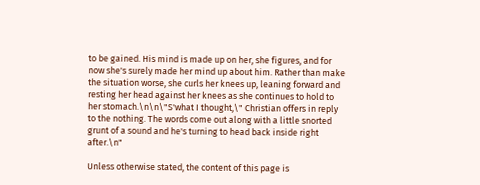to be gained. His mind is made up on her, she figures, and for now she's surely made her mind up about him. Rather than make the situation worse, she curls her knees up, leaning forward and resting her head against her knees as she continues to hold to her stomach.\n\n\"S'what I thought,\" Christian offers in reply to the nothing. The words come out along with a little snorted grunt of a sound and he's turning to head back inside right after.\n"

Unless otherwise stated, the content of this page is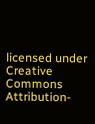licensed under Creative Commons Attribution-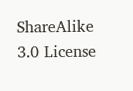ShareAlike 3.0 License